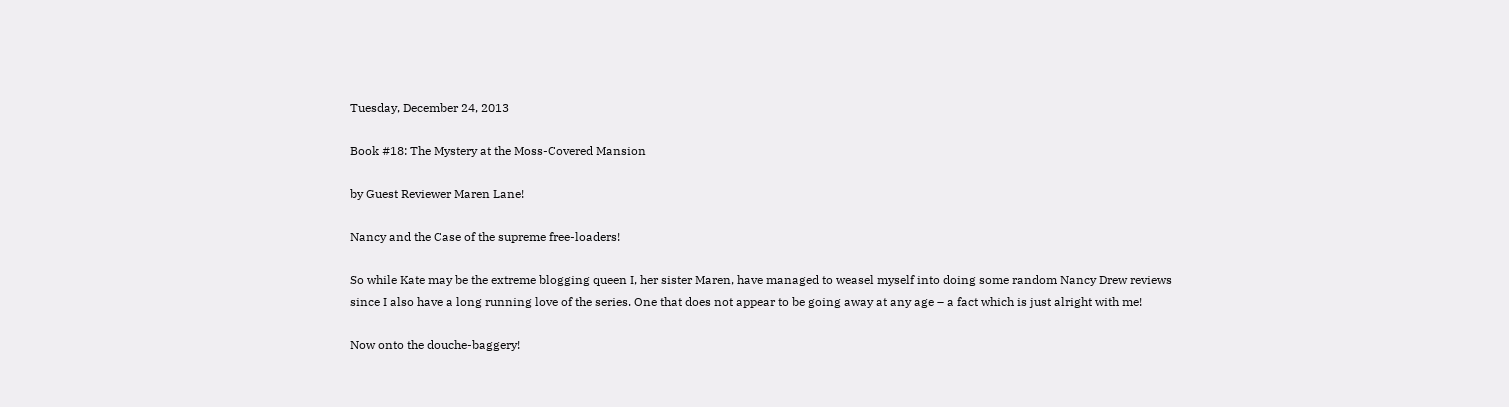Tuesday, December 24, 2013

Book #18: The Mystery at the Moss-Covered Mansion

by Guest Reviewer Maren Lane!

Nancy and the Case of the supreme free-loaders!

So while Kate may be the extreme blogging queen I, her sister Maren, have managed to weasel myself into doing some random Nancy Drew reviews since I also have a long running love of the series. One that does not appear to be going away at any age – a fact which is just alright with me!

Now onto the douche-baggery!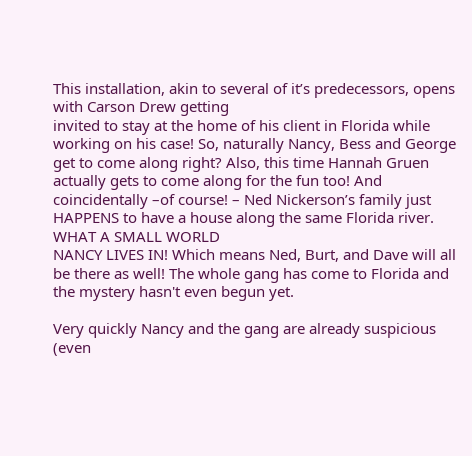This installation, akin to several of it’s predecessors, opens with Carson Drew getting
invited to stay at the home of his client in Florida while working on his case! So, naturally Nancy, Bess and George get to come along right? Also, this time Hannah Gruen actually gets to come along for the fun too! And coincidentally –of course! – Ned Nickerson’s family just HAPPENS to have a house along the same Florida river. WHAT A SMALL WORLD
NANCY LIVES IN! Which means Ned, Burt, and Dave will all be there as well! The whole gang has come to Florida and the mystery hasn't even begun yet.

Very quickly Nancy and the gang are already suspicious (even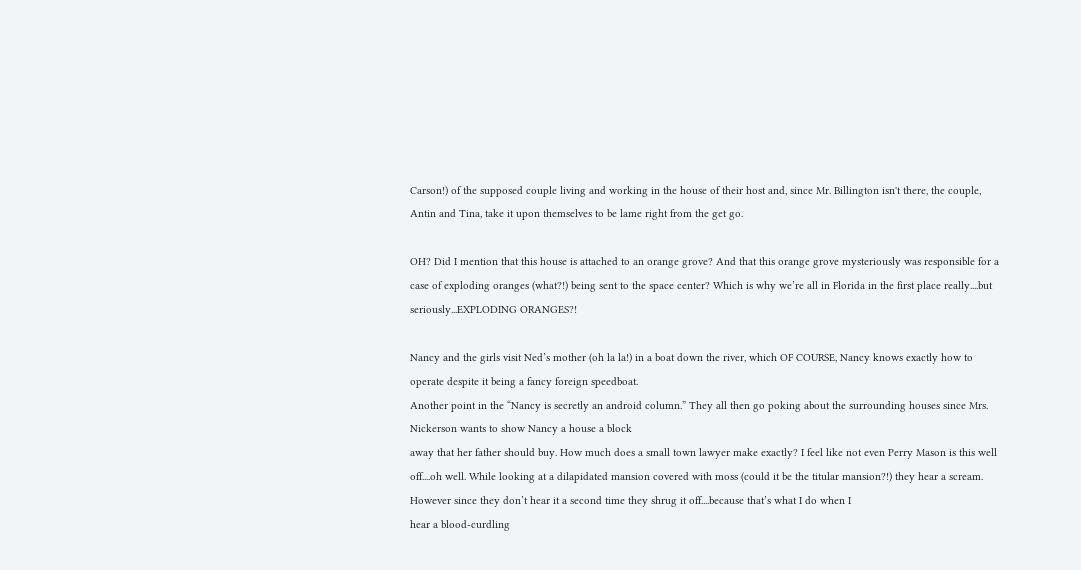Carson!) of the supposed couple living and working in the house of their host and, since Mr. Billington isn't there, the couple, Antin and Tina, take it upon themselves to be lame right from the get go.

OH? Did I mention that this house is attached to an orange grove? And that this orange grove mysteriously was responsible for a case of exploding oranges (what?!) being sent to the space center? Which is why we’re all in Florida in the first place really....but seriously...EXPLODING ORANGES?!

Nancy and the girls visit Ned’s mother (oh la la!) in a boat down the river, which OF COURSE, Nancy knows exactly how to operate despite it being a fancy foreign speedboat.
Another point in the “Nancy is secretly an android column.” They all then go poking about the surrounding houses since Mrs. Nickerson wants to show Nancy a house a block
away that her father should buy. How much does a small town lawyer make exactly? I feel like not even Perry Mason is this well off....oh well. While looking at a dilapidated mansion covered with moss (could it be the titular mansion?!) they hear a scream. However since they don’t hear it a second time they shrug it off....because that’s what I do when I
hear a blood-curdling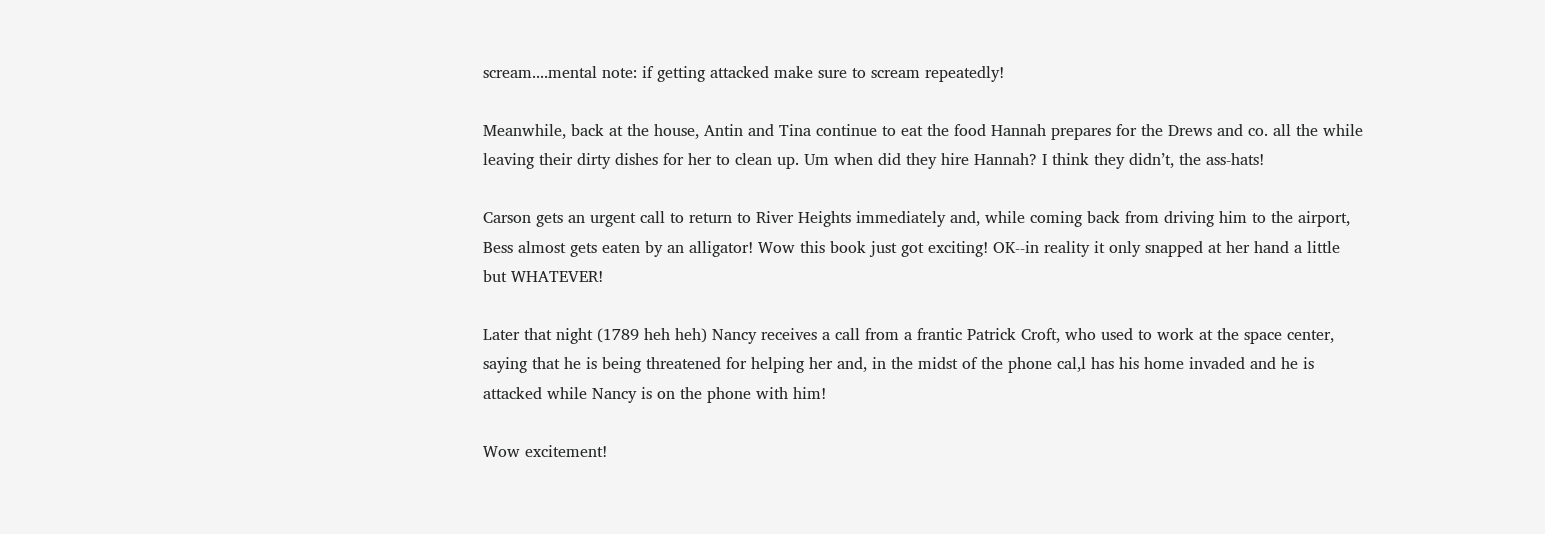scream....mental note: if getting attacked make sure to scream repeatedly!

Meanwhile, back at the house, Antin and Tina continue to eat the food Hannah prepares for the Drews and co. all the while leaving their dirty dishes for her to clean up. Um when did they hire Hannah? I think they didn’t, the ass-hats!

Carson gets an urgent call to return to River Heights immediately and, while coming back from driving him to the airport, Bess almost gets eaten by an alligator! Wow this book just got exciting! OK--in reality it only snapped at her hand a little but WHATEVER!

Later that night (1789 heh heh) Nancy receives a call from a frantic Patrick Croft, who used to work at the space center, saying that he is being threatened for helping her and, in the midst of the phone cal,l has his home invaded and he is attacked while Nancy is on the phone with him!

Wow excitement!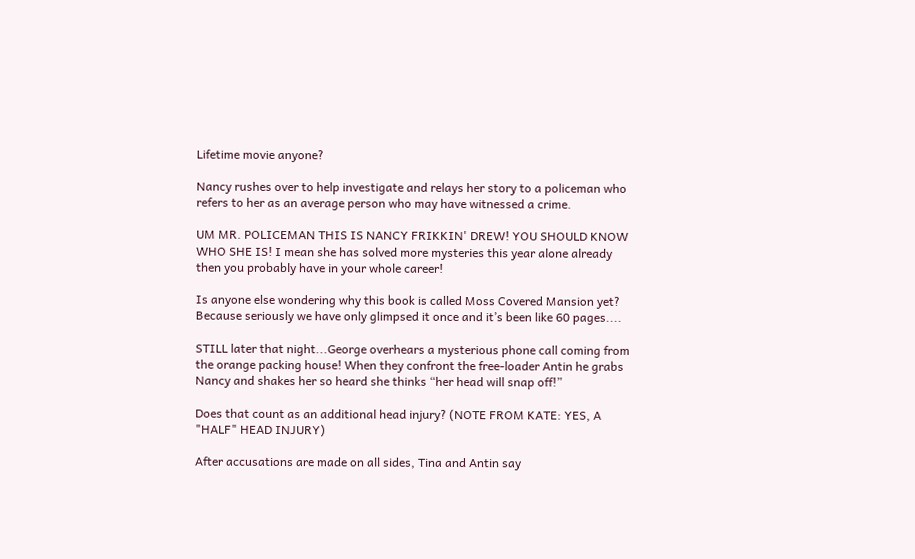Lifetime movie anyone?

Nancy rushes over to help investigate and relays her story to a policeman who refers to her as an average person who may have witnessed a crime.

UM MR. POLICEMAN THIS IS NANCY FRIKKIN' DREW! YOU SHOULD KNOW WHO SHE IS! I mean she has solved more mysteries this year alone already then you probably have in your whole career!

Is anyone else wondering why this book is called Moss Covered Mansion yet? Because seriously we have only glimpsed it once and it’s been like 60 pages....

STILL later that night...George overhears a mysterious phone call coming from the orange packing house! When they confront the free-loader Antin he grabs Nancy and shakes her so heard she thinks “her head will snap off!”

Does that count as an additional head injury? (NOTE FROM KATE: YES, A "HALF" HEAD INJURY)

After accusations are made on all sides, Tina and Antin say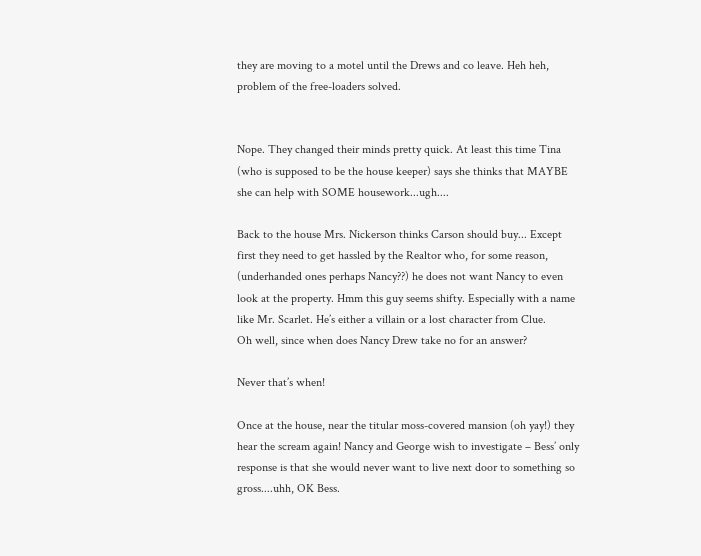they are moving to a motel until the Drews and co leave. Heh heh, problem of the free-loaders solved.


Nope. They changed their minds pretty quick. At least this time Tina (who is supposed to be the house keeper) says she thinks that MAYBE she can help with SOME housework...ugh....

Back to the house Mrs. Nickerson thinks Carson should buy... Except first they need to get hassled by the Realtor who, for some reason, (underhanded ones perhaps Nancy??) he does not want Nancy to even look at the property. Hmm this guy seems shifty. Especially with a name like Mr. Scarlet. He’s either a villain or a lost character from Clue.
Oh well, since when does Nancy Drew take no for an answer?

Never that’s when!

Once at the house, near the titular moss-covered mansion (oh yay!) they hear the scream again! Nancy and George wish to investigate – Bess’ only response is that she would never want to live next door to something so gross....uhh, OK Bess.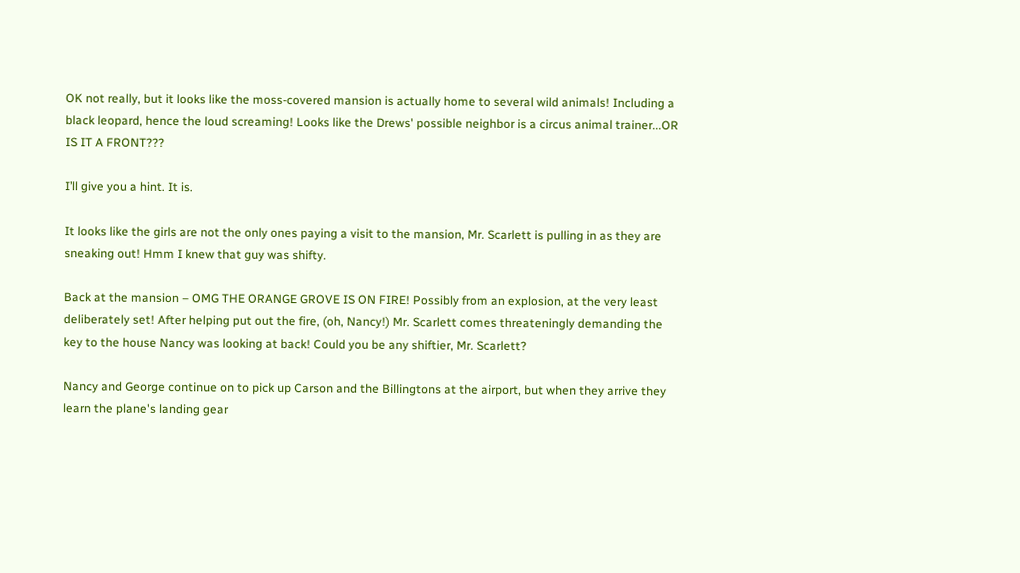OK not really, but it looks like the moss-covered mansion is actually home to several wild animals! Including a black leopard, hence the loud screaming! Looks like the Drews' possible neighbor is a circus animal trainer...OR IS IT A FRONT???

I’ll give you a hint. It is.

It looks like the girls are not the only ones paying a visit to the mansion, Mr. Scarlett is pulling in as they are sneaking out! Hmm I knew that guy was shifty.

Back at the mansion – OMG THE ORANGE GROVE IS ON FIRE! Possibly from an explosion, at the very least deliberately set! After helping put out the fire, (oh, Nancy!) Mr. Scarlett comes threateningly demanding the key to the house Nancy was looking at back! Could you be any shiftier, Mr. Scarlett?

Nancy and George continue on to pick up Carson and the Billingtons at the airport, but when they arrive they learn the plane's landing gear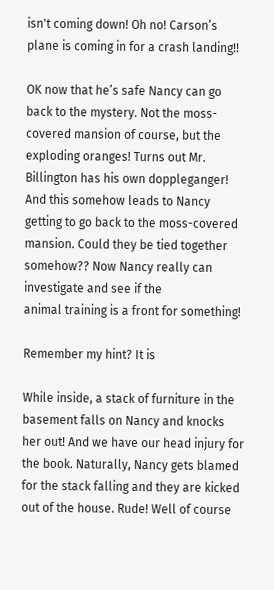isn't coming down! Oh no! Carson’s plane is coming in for a crash landing!!

OK now that he’s safe Nancy can go back to the mystery. Not the moss-covered mansion of course, but the exploding oranges! Turns out Mr. Billington has his own doppleganger! And this somehow leads to Nancy getting to go back to the moss-covered mansion. Could they be tied together somehow?? Now Nancy really can investigate and see if the
animal training is a front for something!

Remember my hint? It is

While inside, a stack of furniture in the basement falls on Nancy and knocks her out! And we have our head injury for the book. Naturally, Nancy gets blamed for the stack falling and they are kicked out of the house. Rude! Well of course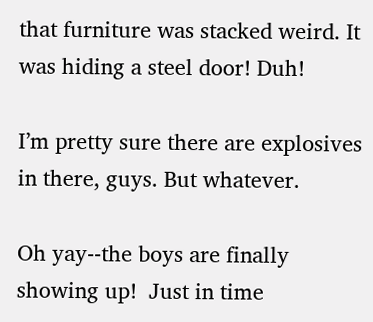that furniture was stacked weird. It was hiding a steel door! Duh!

I’m pretty sure there are explosives in there, guys. But whatever.

Oh yay--the boys are finally showing up!  Just in time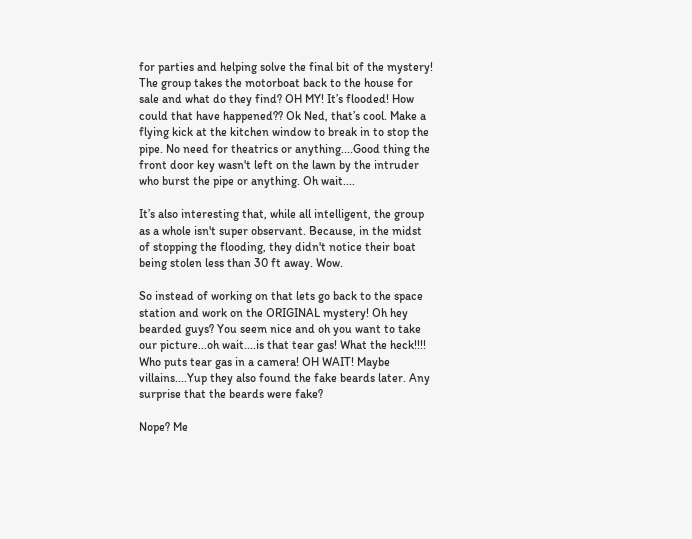for parties and helping solve the final bit of the mystery! The group takes the motorboat back to the house for sale and what do they find? OH MY! It’s flooded! How could that have happened?? Ok Ned, that’s cool. Make a flying kick at the kitchen window to break in to stop the pipe. No need for theatrics or anything....Good thing the front door key wasn't left on the lawn by the intruder who burst the pipe or anything. Oh wait....

It’s also interesting that, while all intelligent, the group as a whole isn't super observant. Because, in the midst of stopping the flooding, they didn't notice their boat being stolen less than 30 ft away. Wow.

So instead of working on that lets go back to the space station and work on the ORIGINAL mystery! Oh hey bearded guys? You seem nice and oh you want to take our picture...oh wait....is that tear gas! What the heck!!!! Who puts tear gas in a camera! OH WAIT! Maybe villains....Yup they also found the fake beards later. Any surprise that the beards were fake?

Nope? Me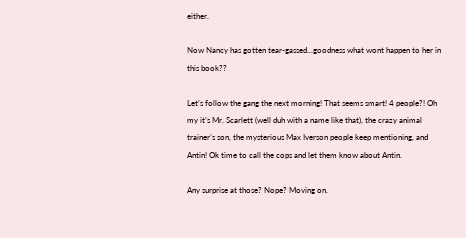either.

Now Nancy has gotten tear-gassed...goodness what wont happen to her in this book??

Let’s follow the gang the next morning! That seems smart! 4 people?! Oh my it’s Mr. Scarlett (well duh with a name like that), the crazy animal trainer’s son, the mysterious Max Iverson people keep mentioning, and Antin! Ok time to call the cops and let them know about Antin.

Any surprise at those? Nope? Moving on.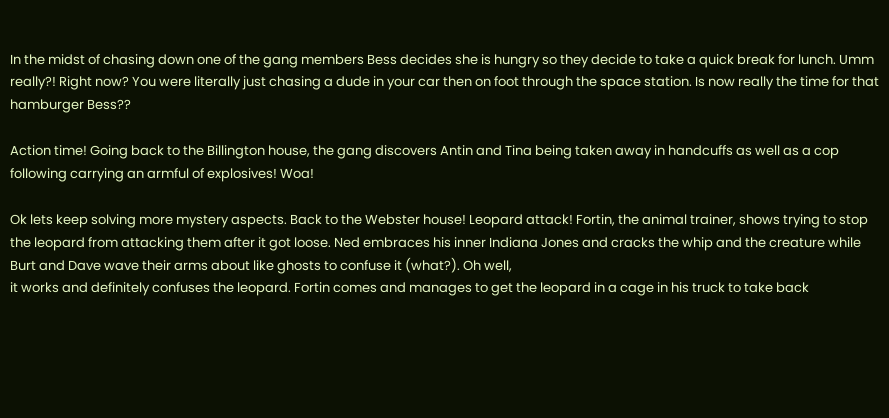In the midst of chasing down one of the gang members Bess decides she is hungry so they decide to take a quick break for lunch. Umm really?! Right now? You were literally just chasing a dude in your car then on foot through the space station. Is now really the time for that hamburger Bess??

Action time! Going back to the Billington house, the gang discovers Antin and Tina being taken away in handcuffs as well as a cop following carrying an armful of explosives! Woa!

Ok lets keep solving more mystery aspects. Back to the Webster house! Leopard attack! Fortin, the animal trainer, shows trying to stop the leopard from attacking them after it got loose. Ned embraces his inner Indiana Jones and cracks the whip and the creature while Burt and Dave wave their arms about like ghosts to confuse it (what?). Oh well,
it works and definitely confuses the leopard. Fortin comes and manages to get the leopard in a cage in his truck to take back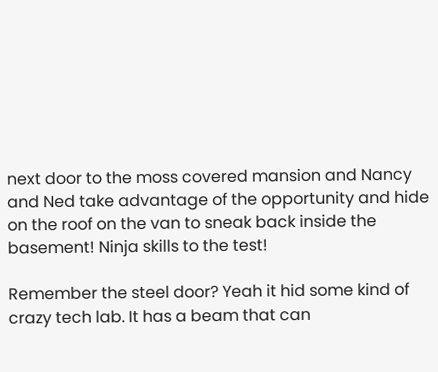next door to the moss covered mansion and Nancy and Ned take advantage of the opportunity and hide on the roof on the van to sneak back inside the basement! Ninja skills to the test!

Remember the steel door? Yeah it hid some kind of crazy tech lab. It has a beam that can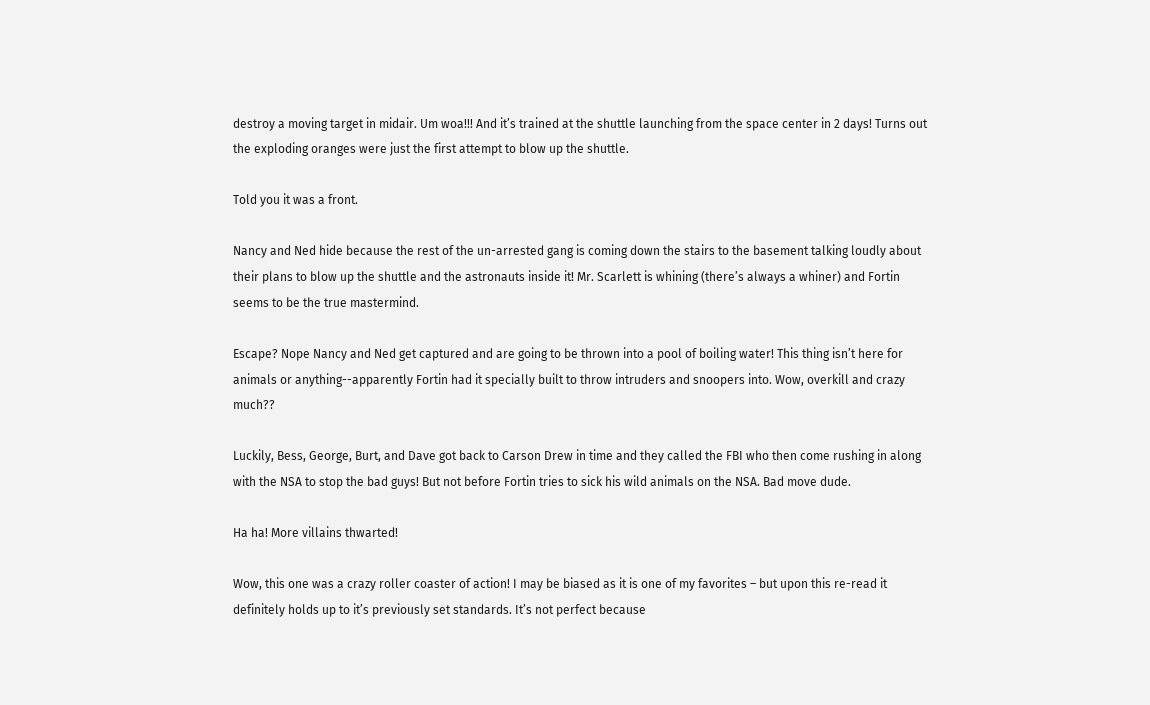destroy a moving target in midair. Um woa!!! And it’s trained at the shuttle launching from the space center in 2 days! Turns out the exploding oranges were just the first attempt to blow up the shuttle.

Told you it was a front.

Nancy and Ned hide because the rest of the un-arrested gang is coming down the stairs to the basement talking loudly about their plans to blow up the shuttle and the astronauts inside it! Mr. Scarlett is whining (there’s always a whiner) and Fortin seems to be the true mastermind.

Escape? Nope Nancy and Ned get captured and are going to be thrown into a pool of boiling water! This thing isn’t here for animals or anything--apparently Fortin had it specially built to throw intruders and snoopers into. Wow, overkill and crazy much??

Luckily, Bess, George, Burt, and Dave got back to Carson Drew in time and they called the FBI who then come rushing in along with the NSA to stop the bad guys! But not before Fortin tries to sick his wild animals on the NSA. Bad move dude.

Ha ha! More villains thwarted!

Wow, this one was a crazy roller coaster of action! I may be biased as it is one of my favorites – but upon this re-read it definitely holds up to it’s previously set standards. It’s not perfect because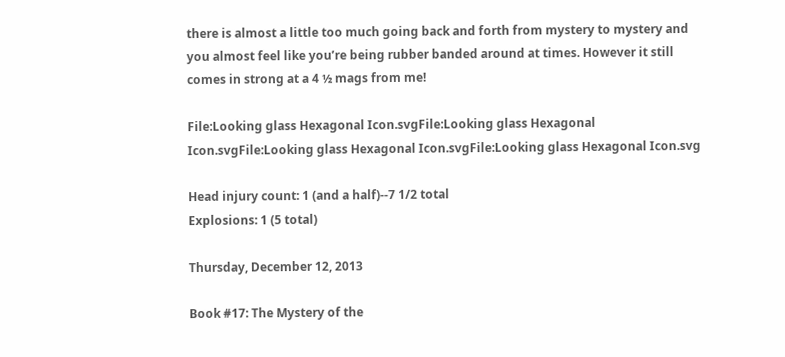there is almost a little too much going back and forth from mystery to mystery and you almost feel like you’re being rubber banded around at times. However it still comes in strong at a 4 ½ mags from me!

File:Looking glass Hexagonal Icon.svgFile:Looking glass Hexagonal Icon.svgFile:Looking glass Hexagonal Icon.svgFile:Looking glass Hexagonal Icon.svg

Head injury count: 1 (and a half)--7 1/2 total
Explosions: 1 (5 total)

Thursday, December 12, 2013

Book #17: The Mystery of the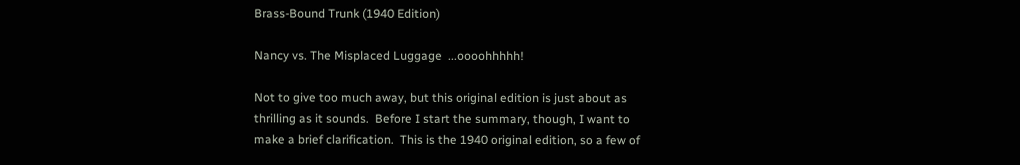Brass-Bound Trunk (1940 Edition)

Nancy vs. The Misplaced Luggage  ...oooohhhhh!

Not to give too much away, but this original edition is just about as thrilling as it sounds.  Before I start the summary, though, I want to make a brief clarification.  This is the 1940 original edition, so a few of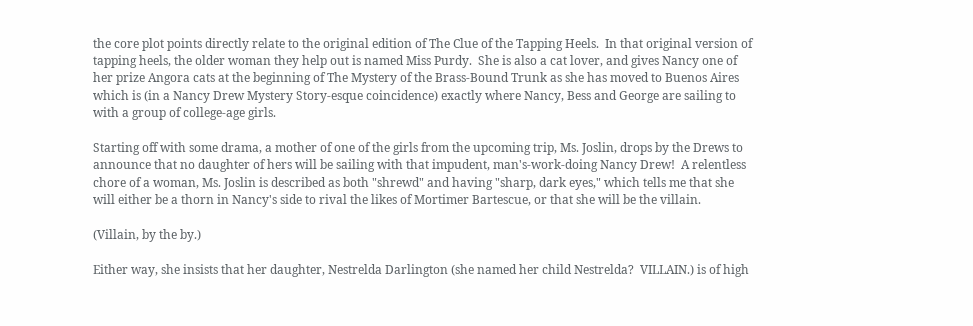the core plot points directly relate to the original edition of The Clue of the Tapping Heels.  In that original version of tapping heels, the older woman they help out is named Miss Purdy.  She is also a cat lover, and gives Nancy one of her prize Angora cats at the beginning of The Mystery of the Brass-Bound Trunk as she has moved to Buenos Aires which is (in a Nancy Drew Mystery Story-esque coincidence) exactly where Nancy, Bess and George are sailing to with a group of college-age girls.

Starting off with some drama, a mother of one of the girls from the upcoming trip, Ms. Joslin, drops by the Drews to announce that no daughter of hers will be sailing with that impudent, man's-work-doing Nancy Drew!  A relentless chore of a woman, Ms. Joslin is described as both "shrewd" and having "sharp, dark eyes," which tells me that she will either be a thorn in Nancy's side to rival the likes of Mortimer Bartescue, or that she will be the villain.

(Villain, by the by.)

Either way, she insists that her daughter, Nestrelda Darlington (she named her child Nestrelda?  VILLAIN.) is of high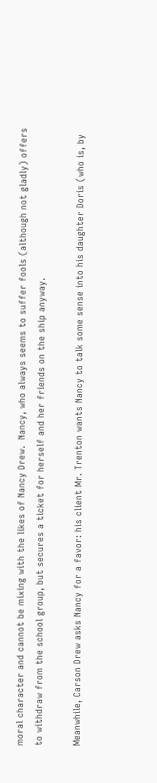moral character and cannot be mixing with the likes of Nancy Drew.  Nancy, who always seems to suffer fools (although not gladly) offers to withdraw from the school group, but secures a ticket for herself and her friends on the ship anyway.

Meanwhile, Carson Drew asks Nancy for a favor: his client Mr. Trenton wants Nancy to talk some sense into his daughter Doris (who is, by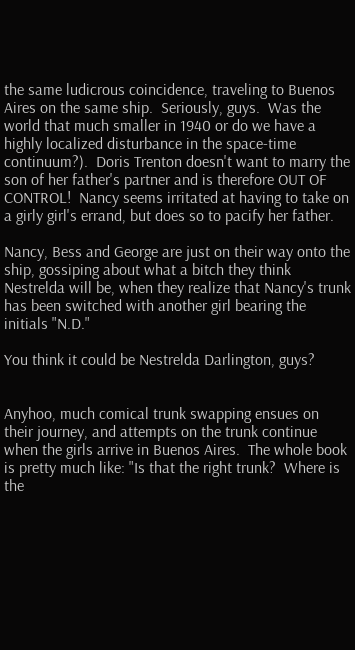the same ludicrous coincidence, traveling to Buenos Aires on the same ship.  Seriously, guys.  Was the world that much smaller in 1940 or do we have a highly localized disturbance in the space-time continuum?).  Doris Trenton doesn't want to marry the son of her father's partner and is therefore OUT OF CONTROL!  Nancy seems irritated at having to take on a girly girl's errand, but does so to pacify her father.

Nancy, Bess and George are just on their way onto the ship, gossiping about what a bitch they think Nestrelda will be, when they realize that Nancy's trunk has been switched with another girl bearing the initials "N.D."

You think it could be Nestrelda Darlington, guys?


Anyhoo, much comical trunk swapping ensues on their journey, and attempts on the trunk continue when the girls arrive in Buenos Aires.  The whole book is pretty much like: "Is that the right trunk?  Where is the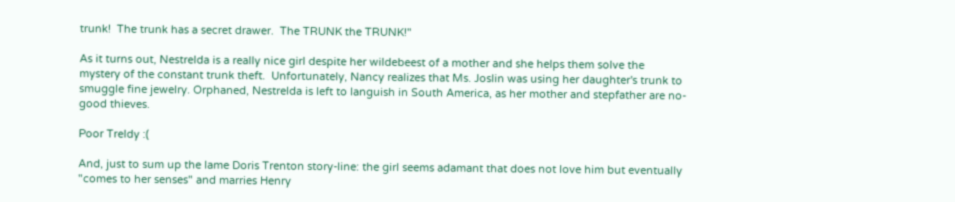trunk!  The trunk has a secret drawer.  The TRUNK the TRUNK!"

As it turns out, Nestrelda is a really nice girl despite her wildebeest of a mother and she helps them solve the mystery of the constant trunk theft.  Unfortunately, Nancy realizes that Ms. Joslin was using her daughter's trunk to smuggle fine jewelry. Orphaned, Nestrelda is left to languish in South America, as her mother and stepfather are no-good thieves.

Poor Treldy :(

And, just to sum up the lame Doris Trenton story-line: the girl seems adamant that does not love him but eventually "comes to her senses" and marries Henry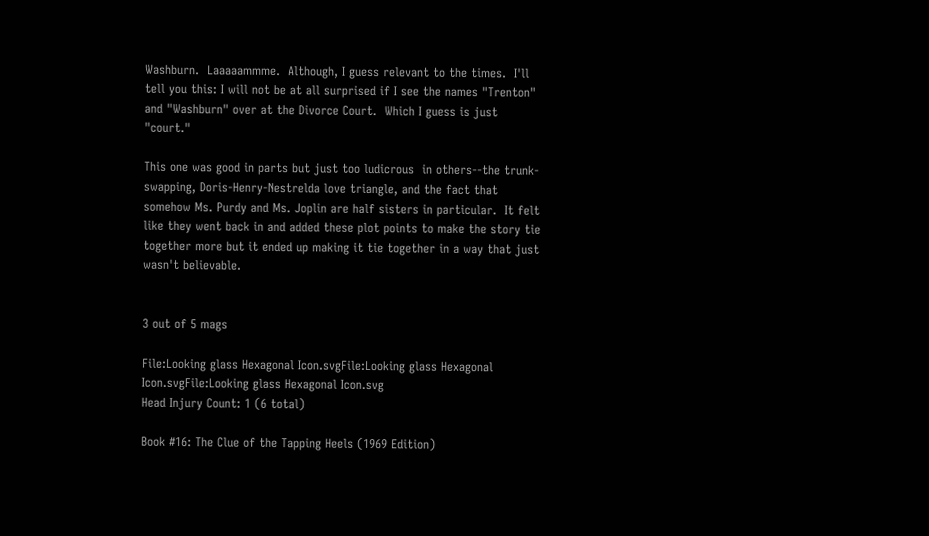Washburn.  Laaaaammme.  Although, I guess relevant to the times.  I'll tell you this: I will not be at all surprised if I see the names "Trenton" and "Washburn" over at the Divorce Court.  Which I guess is just "court."

This one was good in parts but just too ludicrous  in others--the trunk-swapping, Doris-Henry-Nestrelda love triangle, and the fact that somehow Ms. Purdy and Ms. Joplin are half sisters in particular.  It felt like they went back in and added these plot points to make the story tie together more but it ended up making it tie together in a way that just wasn't believable.


3 out of 5 mags

File:Looking glass Hexagonal Icon.svgFile:Looking glass Hexagonal Icon.svgFile:Looking glass Hexagonal Icon.svg
Head Injury Count: 1 (6 total)

Book #16: The Clue of the Tapping Heels (1969 Edition)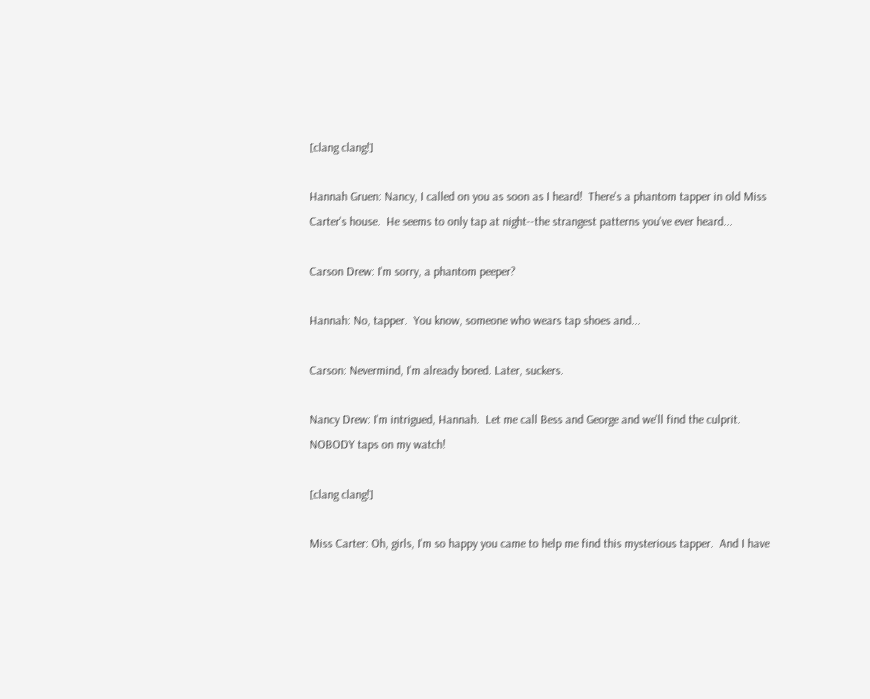[clang clang!]

Hannah Gruen: Nancy, I called on you as soon as I heard!  There's a phantom tapper in old Miss Carter's house.  He seems to only tap at night--the strangest patterns you've ever heard...

Carson Drew: I'm sorry, a phantom peeper?

Hannah: No, tapper.  You know, someone who wears tap shoes and...

Carson: Nevermind, I'm already bored. Later, suckers.

Nancy Drew: I'm intrigued, Hannah.  Let me call Bess and George and we'll find the culprit.  NOBODY taps on my watch!

[clang clang!]

Miss Carter: Oh, girls, I'm so happy you came to help me find this mysterious tapper.  And I have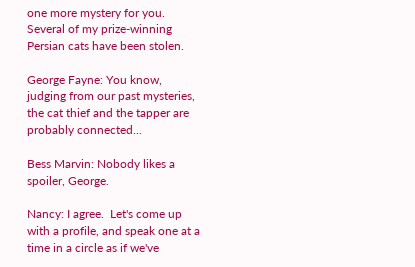one more mystery for you.  Several of my prize-winning Persian cats have been stolen.

George Fayne: You know, judging from our past mysteries, the cat thief and the tapper are probably connected...

Bess Marvin: Nobody likes a spoiler, George.

Nancy: I agree.  Let's come up with a profile, and speak one at a time in a circle as if we've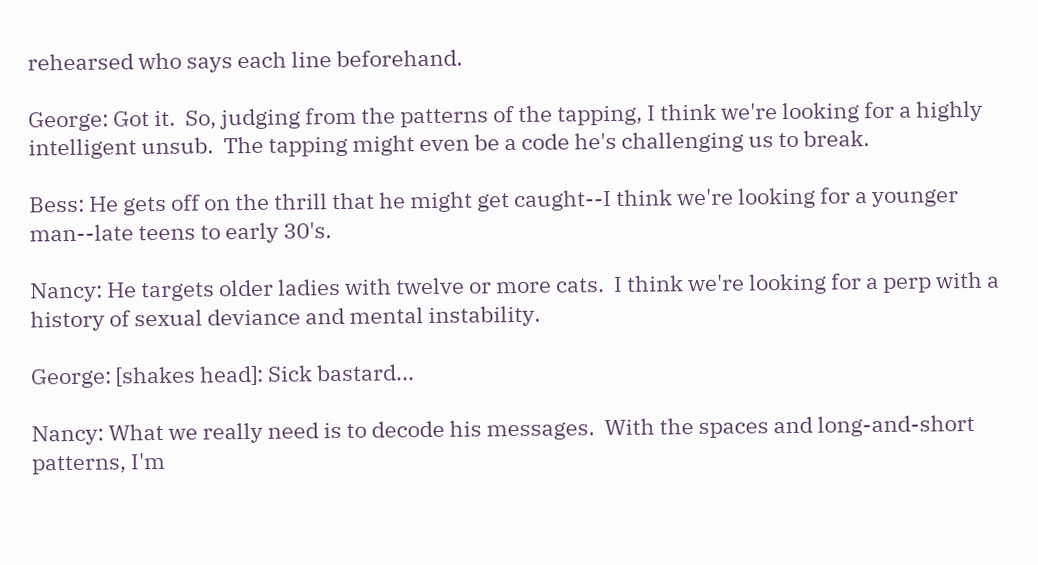rehearsed who says each line beforehand.

George: Got it.  So, judging from the patterns of the tapping, I think we're looking for a highly intelligent unsub.  The tapping might even be a code he's challenging us to break.

Bess: He gets off on the thrill that he might get caught--I think we're looking for a younger man--late teens to early 30's.

Nancy: He targets older ladies with twelve or more cats.  I think we're looking for a perp with a history of sexual deviance and mental instability.

George: [shakes head]: Sick bastard...

Nancy: What we really need is to decode his messages.  With the spaces and long-and-short patterns, I'm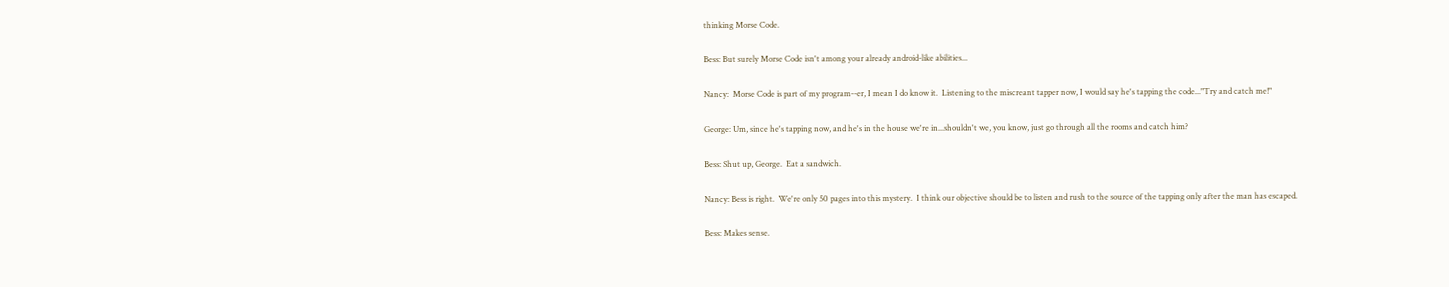thinking Morse Code.

Bess: But surely Morse Code isn't among your already android-like abilities...

Nancy:  Morse Code is part of my program--er, I mean I do know it.  Listening to the miscreant tapper now, I would say he's tapping the code..."Try and catch me!"

George: Um, since he's tapping now, and he's in the house we're in...shouldn't we, you know, just go through all the rooms and catch him?

Bess: Shut up, George.  Eat a sandwich.

Nancy: Bess is right.  We're only 50 pages into this mystery.  I think our objective should be to listen and rush to the source of the tapping only after the man has escaped.

Bess: Makes sense.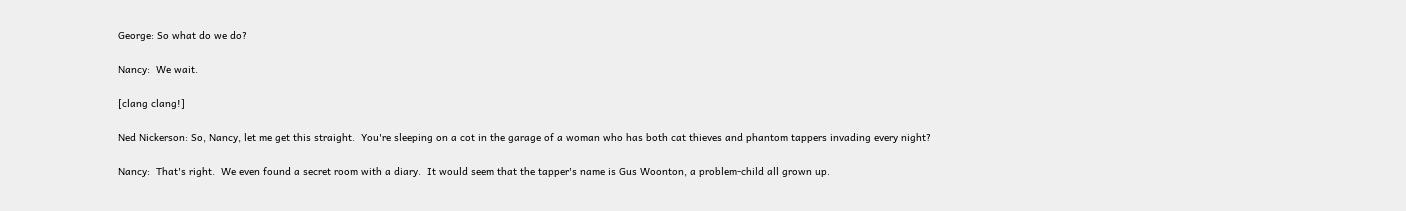George: So what do we do?

Nancy:  We wait.

[clang clang!]

Ned Nickerson: So, Nancy, let me get this straight.  You're sleeping on a cot in the garage of a woman who has both cat thieves and phantom tappers invading every night?

Nancy:  That's right.  We even found a secret room with a diary.  It would seem that the tapper's name is Gus Woonton, a problem-child all grown up.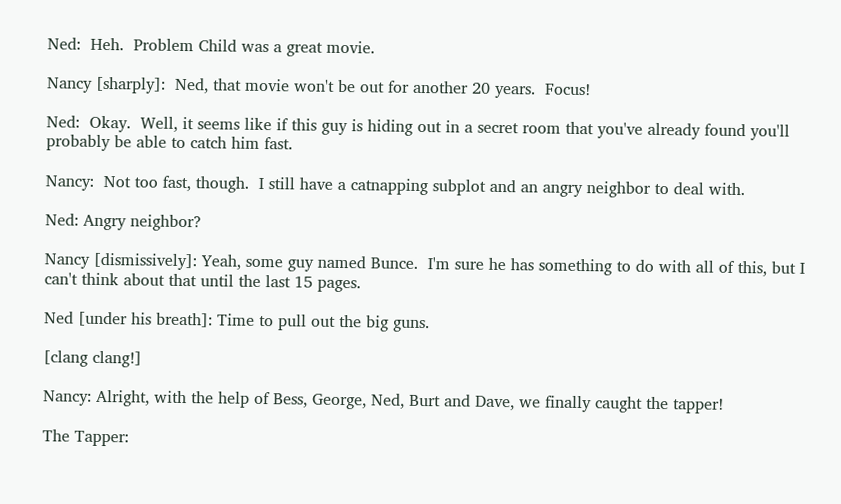Ned:  Heh.  Problem Child was a great movie.

Nancy [sharply]:  Ned, that movie won't be out for another 20 years.  Focus!

Ned:  Okay.  Well, it seems like if this guy is hiding out in a secret room that you've already found you'll probably be able to catch him fast.

Nancy:  Not too fast, though.  I still have a catnapping subplot and an angry neighbor to deal with.

Ned: Angry neighbor?

Nancy [dismissively]: Yeah, some guy named Bunce.  I'm sure he has something to do with all of this, but I can't think about that until the last 15 pages.

Ned [under his breath]: Time to pull out the big guns.

[clang clang!]

Nancy: Alright, with the help of Bess, George, Ned, Burt and Dave, we finally caught the tapper!

The Tapper: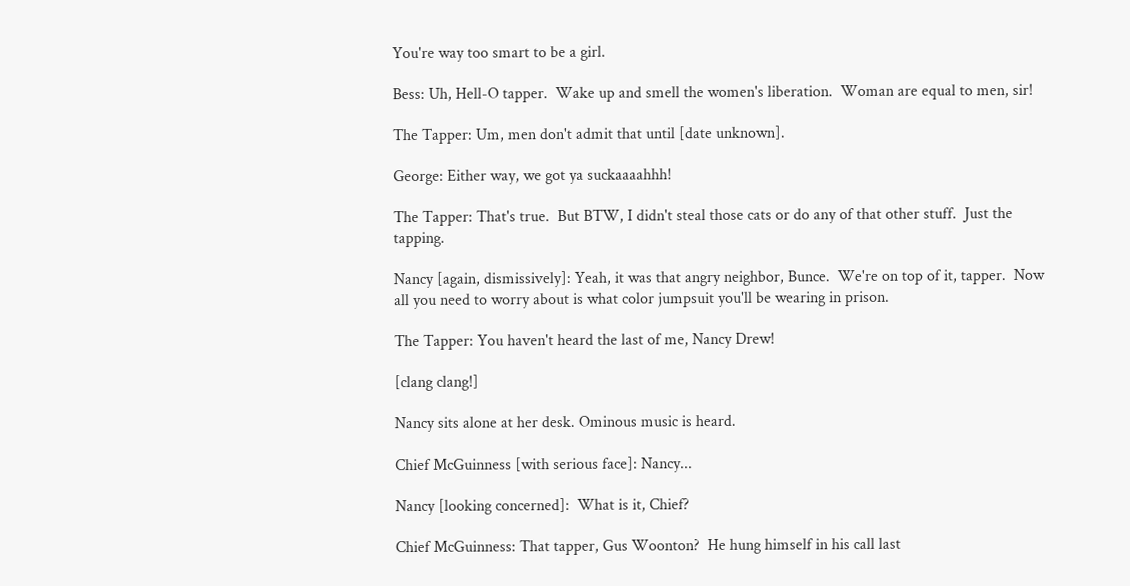You're way too smart to be a girl.

Bess: Uh, Hell-O tapper.  Wake up and smell the women's liberation.  Woman are equal to men, sir!

The Tapper: Um, men don't admit that until [date unknown].

George: Either way, we got ya suckaaaahhh!

The Tapper: That's true.  But BTW, I didn't steal those cats or do any of that other stuff.  Just the tapping.

Nancy [again, dismissively]: Yeah, it was that angry neighbor, Bunce.  We're on top of it, tapper.  Now all you need to worry about is what color jumpsuit you'll be wearing in prison.

The Tapper: You haven't heard the last of me, Nancy Drew!

[clang clang!]

Nancy sits alone at her desk. Ominous music is heard.

Chief McGuinness [with serious face]: Nancy...

Nancy [looking concerned]:  What is it, Chief?

Chief McGuinness: That tapper, Gus Woonton?  He hung himself in his call last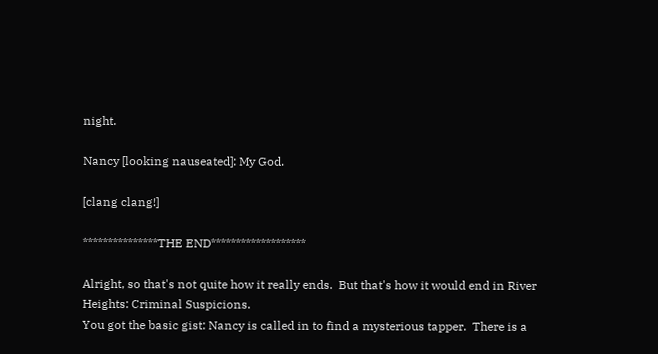night.

Nancy [looking nauseated]: My God.

[clang clang!]

***************THE END*******************

Alright, so that's not quite how it really ends.  But that's how it would end in River Heights: Criminal Suspicions.
You got the basic gist: Nancy is called in to find a mysterious tapper.  There is a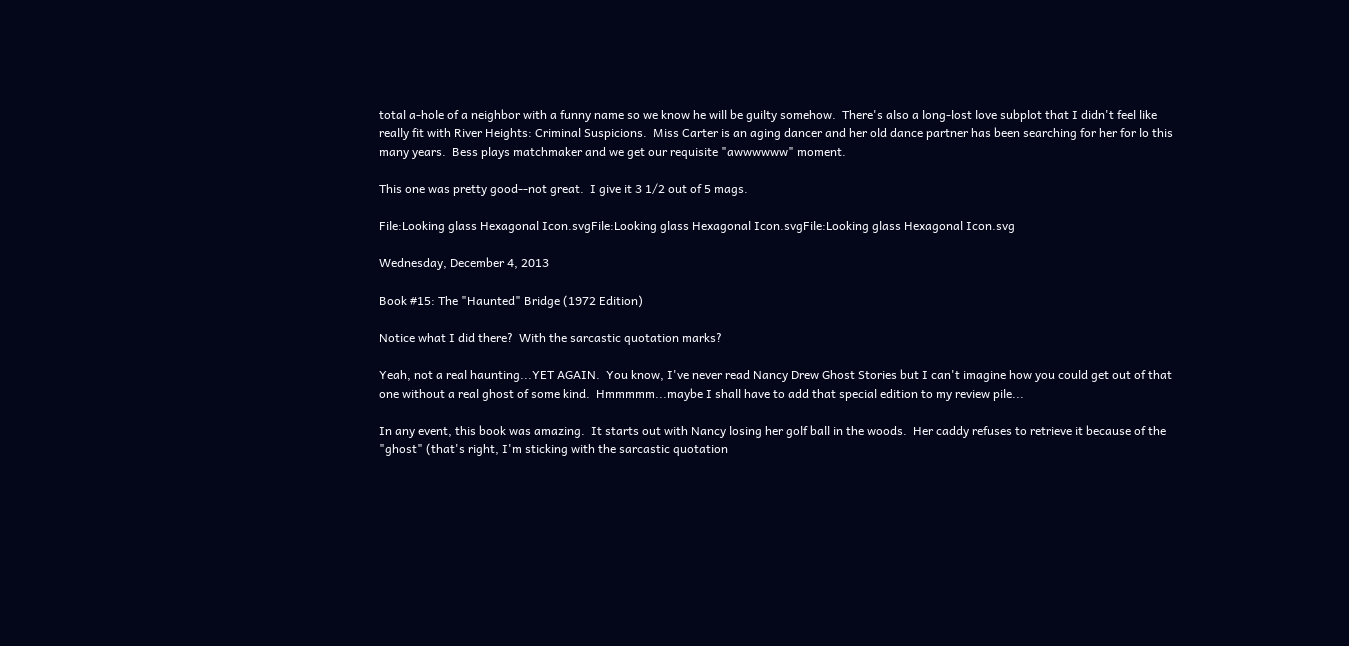total a-hole of a neighbor with a funny name so we know he will be guilty somehow.  There's also a long-lost love subplot that I didn't feel like really fit with River Heights: Criminal Suspicions.  Miss Carter is an aging dancer and her old dance partner has been searching for her for lo this many years.  Bess plays matchmaker and we get our requisite "awwwwww" moment.

This one was pretty good--not great.  I give it 3 1/2 out of 5 mags.

File:Looking glass Hexagonal Icon.svgFile:Looking glass Hexagonal Icon.svgFile:Looking glass Hexagonal Icon.svg

Wednesday, December 4, 2013

Book #15: The "Haunted" Bridge (1972 Edition)

Notice what I did there?  With the sarcastic quotation marks?

Yeah, not a real haunting...YET AGAIN.  You know, I've never read Nancy Drew Ghost Stories but I can't imagine how you could get out of that one without a real ghost of some kind.  Hmmmmm...maybe I shall have to add that special edition to my review pile...

In any event, this book was amazing.  It starts out with Nancy losing her golf ball in the woods.  Her caddy refuses to retrieve it because of the "ghost" (that's right, I'm sticking with the sarcastic quotation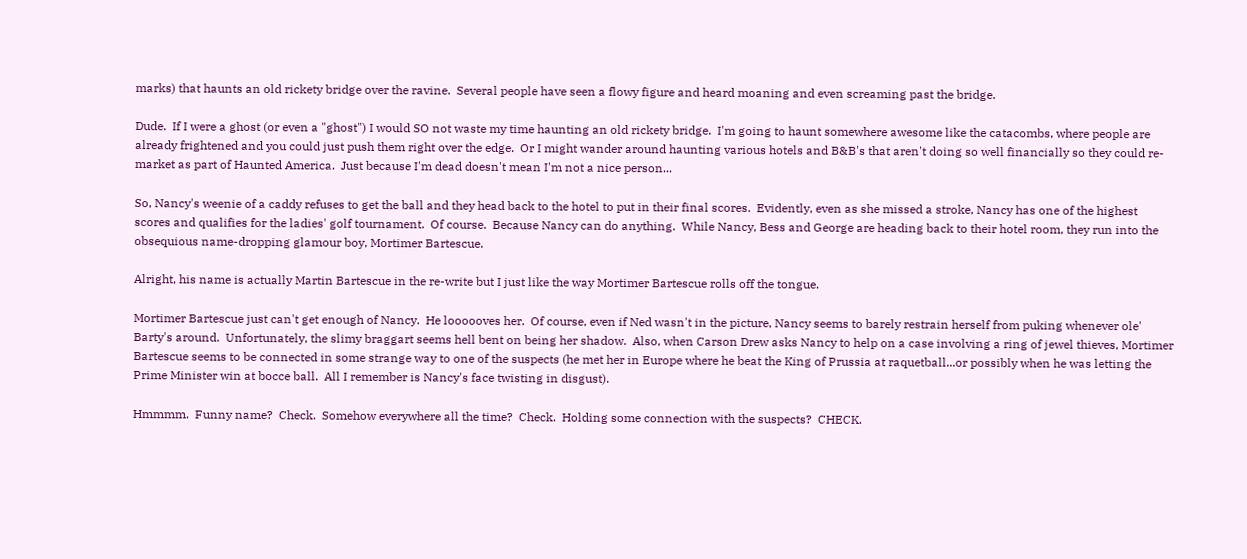marks) that haunts an old rickety bridge over the ravine.  Several people have seen a flowy figure and heard moaning and even screaming past the bridge.

Dude.  If I were a ghost (or even a "ghost") I would SO not waste my time haunting an old rickety bridge.  I'm going to haunt somewhere awesome like the catacombs, where people are already frightened and you could just push them right over the edge.  Or I might wander around haunting various hotels and B&B's that aren't doing so well financially so they could re-market as part of Haunted America.  Just because I'm dead doesn't mean I'm not a nice person...

So, Nancy's weenie of a caddy refuses to get the ball and they head back to the hotel to put in their final scores.  Evidently, even as she missed a stroke, Nancy has one of the highest scores and qualifies for the ladies' golf tournament.  Of course.  Because Nancy can do anything.  While Nancy, Bess and George are heading back to their hotel room, they run into the obsequious name-dropping glamour boy, Mortimer Bartescue.

Alright, his name is actually Martin Bartescue in the re-write but I just like the way Mortimer Bartescue rolls off the tongue.

Mortimer Bartescue just can't get enough of Nancy.  He loooooves her.  Of course, even if Ned wasn't in the picture, Nancy seems to barely restrain herself from puking whenever ole' Barty's around.  Unfortunately, the slimy braggart seems hell bent on being her shadow.  Also, when Carson Drew asks Nancy to help on a case involving a ring of jewel thieves, Mortimer Bartescue seems to be connected in some strange way to one of the suspects (he met her in Europe where he beat the King of Prussia at raquetball...or possibly when he was letting the Prime Minister win at bocce ball.  All I remember is Nancy's face twisting in disgust).

Hmmmm.  Funny name?  Check.  Somehow everywhere all the time?  Check.  Holding some connection with the suspects?  CHECK.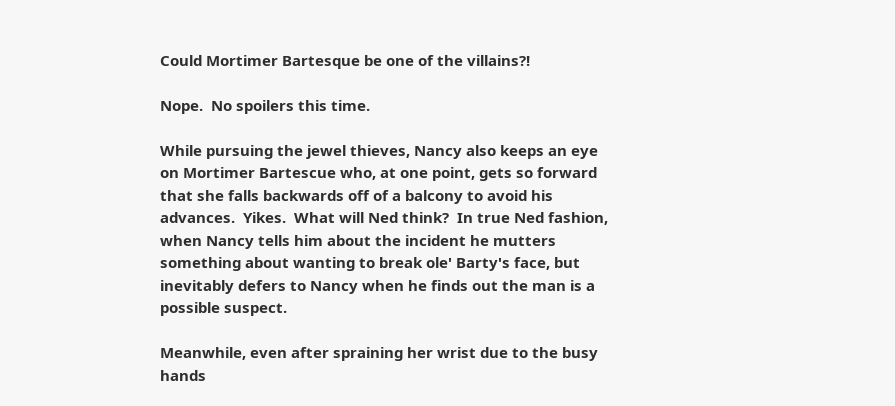Could Mortimer Bartesque be one of the villains?!

Nope.  No spoilers this time.

While pursuing the jewel thieves, Nancy also keeps an eye on Mortimer Bartescue who, at one point, gets so forward that she falls backwards off of a balcony to avoid his advances.  Yikes.  What will Ned think?  In true Ned fashion, when Nancy tells him about the incident he mutters something about wanting to break ole' Barty's face, but inevitably defers to Nancy when he finds out the man is a possible suspect.

Meanwhile, even after spraining her wrist due to the busy hands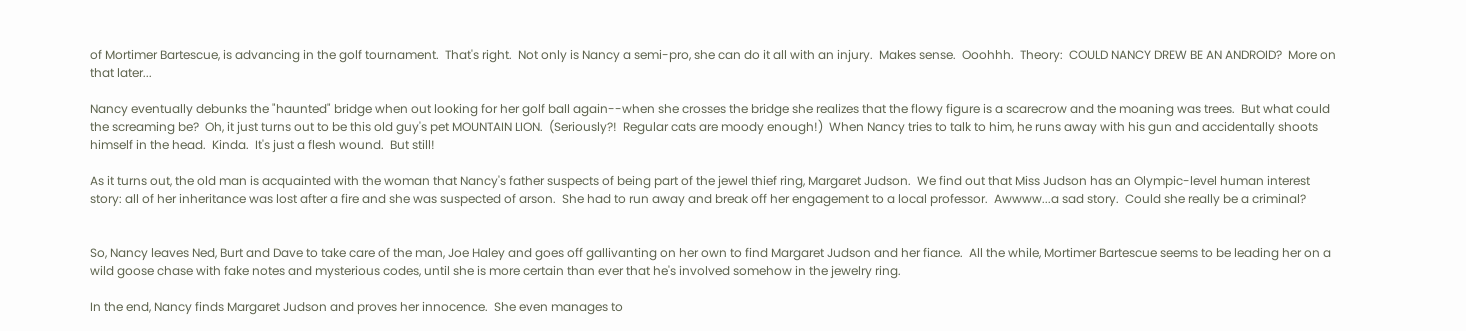of Mortimer Bartescue, is advancing in the golf tournament.  That's right.  Not only is Nancy a semi-pro, she can do it all with an injury.  Makes sense.  Ooohhh.  Theory:  COULD NANCY DREW BE AN ANDROID?  More on that later...

Nancy eventually debunks the "haunted" bridge when out looking for her golf ball again--when she crosses the bridge she realizes that the flowy figure is a scarecrow and the moaning was trees.  But what could the screaming be?  Oh, it just turns out to be this old guy's pet MOUNTAIN LION.  (Seriously?!  Regular cats are moody enough!)  When Nancy tries to talk to him, he runs away with his gun and accidentally shoots himself in the head.  Kinda.  It's just a flesh wound.  But still!

As it turns out, the old man is acquainted with the woman that Nancy's father suspects of being part of the jewel thief ring, Margaret Judson.  We find out that Miss Judson has an Olympic-level human interest story: all of her inheritance was lost after a fire and she was suspected of arson.  She had to run away and break off her engagement to a local professor.  Awwww...a sad story.  Could she really be a criminal?


So, Nancy leaves Ned, Burt and Dave to take care of the man, Joe Haley and goes off gallivanting on her own to find Margaret Judson and her fiance.  All the while, Mortimer Bartescue seems to be leading her on a wild goose chase with fake notes and mysterious codes, until she is more certain than ever that he's involved somehow in the jewelry ring.

In the end, Nancy finds Margaret Judson and proves her innocence.  She even manages to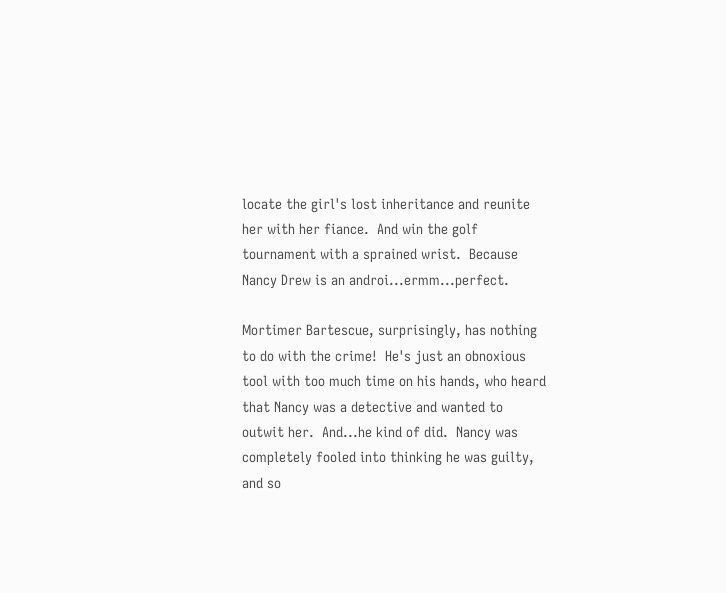locate the girl's lost inheritance and reunite her with her fiance.  And win the golf tournament with a sprained wrist.  Because Nancy Drew is an androi...ermm...perfect.

Mortimer Bartescue, surprisingly, has nothing to do with the crime!  He's just an obnoxious tool with too much time on his hands, who heard that Nancy was a detective and wanted to outwit her.  And...he kind of did.  Nancy was completely fooled into thinking he was guilty, and so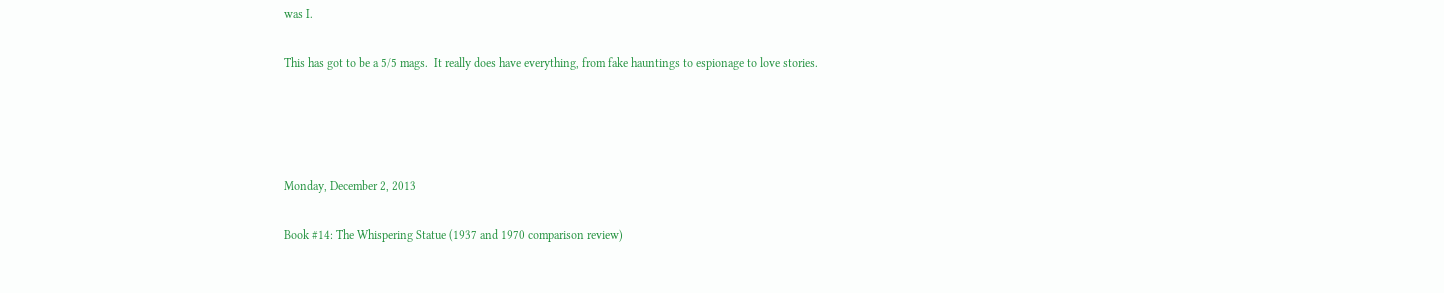was I.

This has got to be a 5/5 mags.  It really does have everything, from fake hauntings to espionage to love stories.




Monday, December 2, 2013

Book #14: The Whispering Statue (1937 and 1970 comparison review)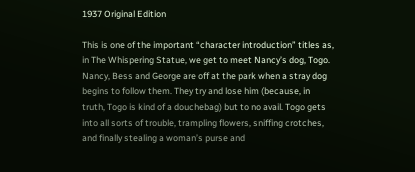1937 Original Edition

This is one of the important “character introduction” titles as, in The Whispering Statue, we get to meet Nancy’s dog, Togo. Nancy, Bess and George are off at the park when a stray dog begins to follow them. They try and lose him (because, in truth, Togo is kind of a douchebag) but to no avail. Togo gets into all sorts of trouble, trampling flowers, sniffing crotches, and finally stealing a woman’s purse and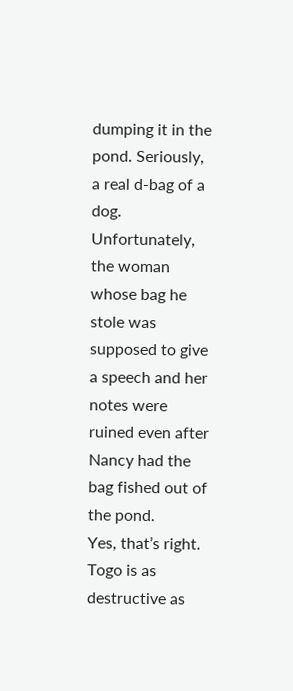dumping it in the pond. Seriously, a real d-bag of a dog. Unfortunately, the woman whose bag he stole was supposed to give a speech and her notes were ruined even after Nancy had the bag fished out of the pond.
Yes, that’s right. Togo is as destructive as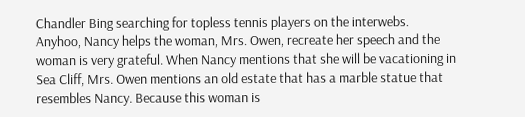Chandler Bing searching for topless tennis players on the interwebs.
Anyhoo, Nancy helps the woman, Mrs. Owen, recreate her speech and the woman is very grateful. When Nancy mentions that she will be vacationing in Sea Cliff, Mrs. Owen mentions an old estate that has a marble statue that resembles Nancy. Because this woman is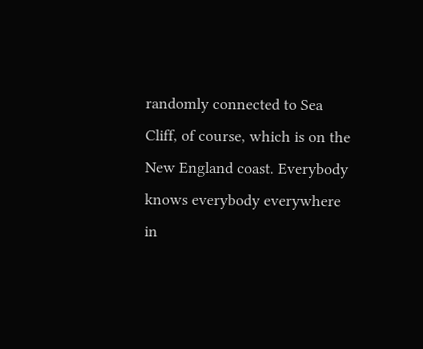randomly connected to Sea Cliff, of course, which is on the New England coast. Everybody knows everybody everywhere in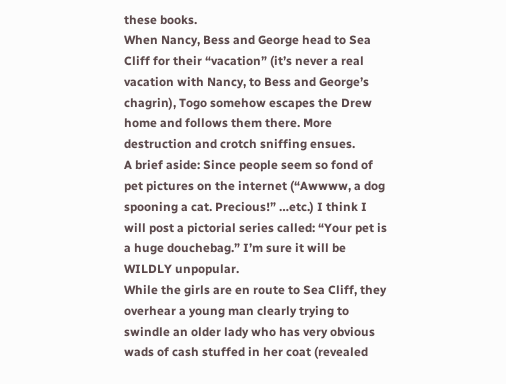these books.
When Nancy, Bess and George head to Sea Cliff for their “vacation” (it’s never a real vacation with Nancy, to Bess and George’s chagrin), Togo somehow escapes the Drew home and follows them there. More destruction and crotch sniffing ensues.
A brief aside: Since people seem so fond of pet pictures on the internet (“Awwww, a dog spooning a cat. Precious!” …etc.) I think I will post a pictorial series called: “Your pet is a huge douchebag.” I’m sure it will be WILDLY unpopular.
While the girls are en route to Sea Cliff, they overhear a young man clearly trying to swindle an older lady who has very obvious wads of cash stuffed in her coat (revealed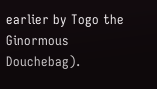earlier by Togo the Ginormous Douchebag).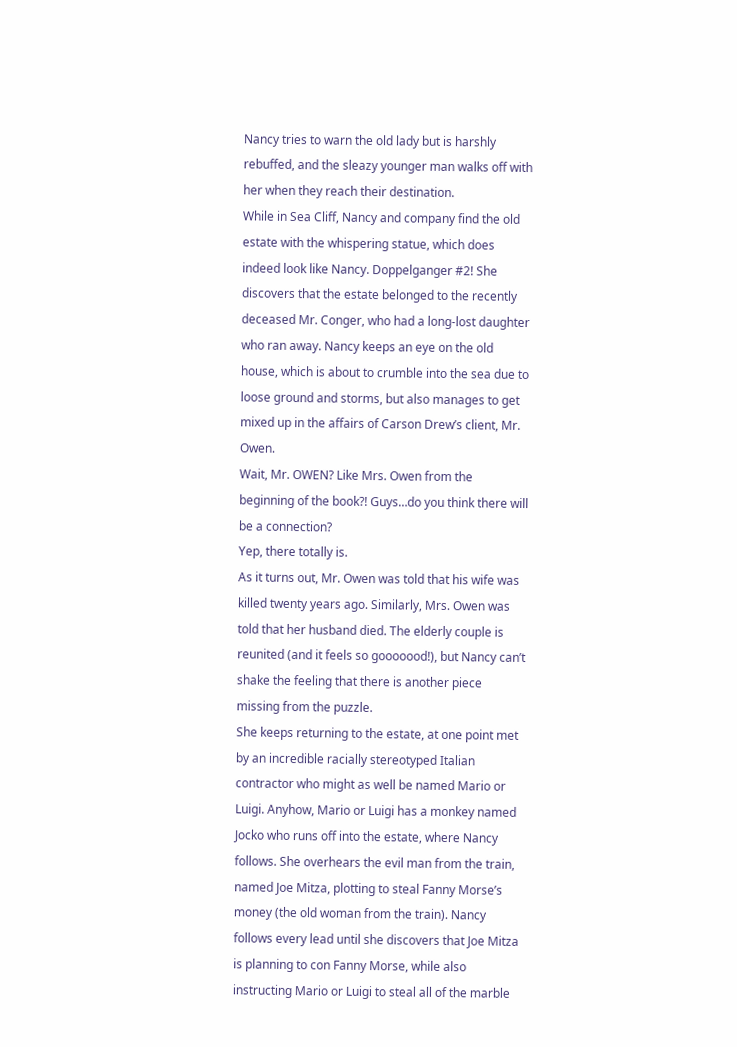Nancy tries to warn the old lady but is harshly rebuffed, and the sleazy younger man walks off with her when they reach their destination.
While in Sea Cliff, Nancy and company find the old estate with the whispering statue, which does indeed look like Nancy. Doppelganger #2! She discovers that the estate belonged to the recently deceased Mr. Conger, who had a long-lost daughter who ran away. Nancy keeps an eye on the old house, which is about to crumble into the sea due to loose ground and storms, but also manages to get mixed up in the affairs of Carson Drew’s client, Mr. Owen.
Wait, Mr. OWEN? Like Mrs. Owen from the beginning of the book?! Guys…do you think there will be a connection?
Yep, there totally is.
As it turns out, Mr. Owen was told that his wife was killed twenty years ago. Similarly, Mrs. Owen was told that her husband died. The elderly couple is reunited (and it feels so gooooood!), but Nancy can’t shake the feeling that there is another piece missing from the puzzle.
She keeps returning to the estate, at one point met by an incredible racially stereotyped Italian contractor who might as well be named Mario or Luigi. Anyhow, Mario or Luigi has a monkey named Jocko who runs off into the estate, where Nancy follows. She overhears the evil man from the train, named Joe Mitza, plotting to steal Fanny Morse’s money (the old woman from the train). Nancy follows every lead until she discovers that Joe Mitza is planning to con Fanny Morse, while also instructing Mario or Luigi to steal all of the marble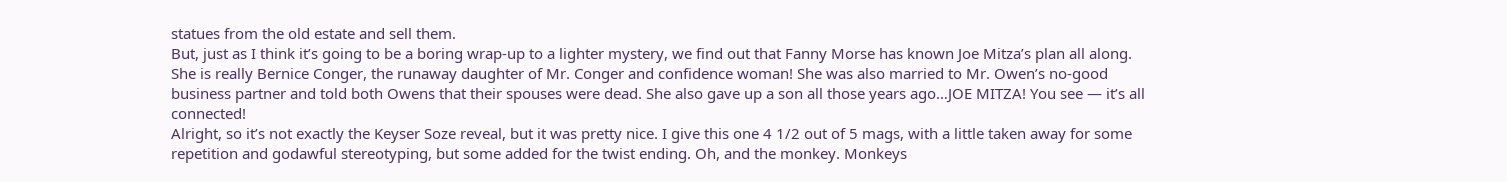statues from the old estate and sell them.
But, just as I think it’s going to be a boring wrap-up to a lighter mystery, we find out that Fanny Morse has known Joe Mitza’s plan all along. She is really Bernice Conger, the runaway daughter of Mr. Conger and confidence woman! She was also married to Mr. Owen’s no-good business partner and told both Owens that their spouses were dead. She also gave up a son all those years ago…JOE MITZA! You see — it’s all connected!
Alright, so it’s not exactly the Keyser Soze reveal, but it was pretty nice. I give this one 4 1/2 out of 5 mags, with a little taken away for some repetition and godawful stereotyping, but some added for the twist ending. Oh, and the monkey. Monkeys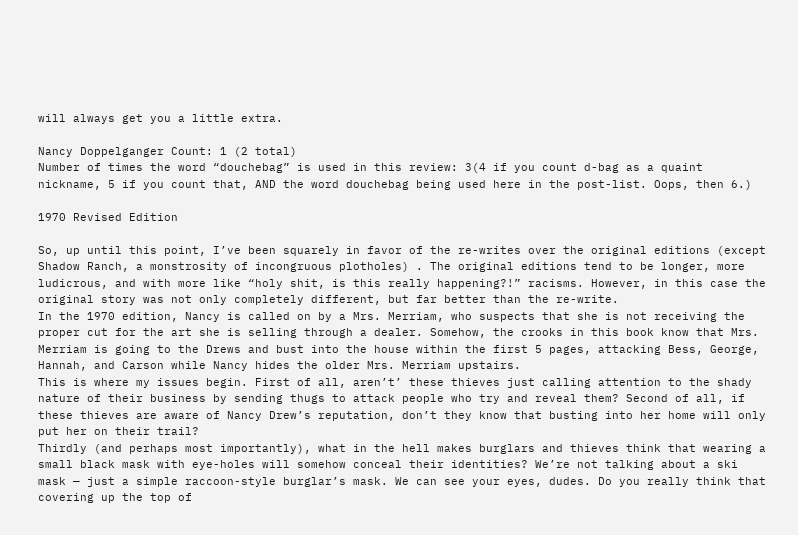will always get you a little extra.

Nancy Doppelganger Count: 1 (2 total)
Number of times the word “douchebag” is used in this review: 3(4 if you count d-bag as a quaint nickname, 5 if you count that, AND the word douchebag being used here in the post-list. Oops, then 6.)

1970 Revised Edition

So, up until this point, I’ve been squarely in favor of the re-writes over the original editions (except Shadow Ranch, a monstrosity of incongruous plotholes) . The original editions tend to be longer, more ludicrous, and with more like “holy shit, is this really happening?!” racisms. However, in this case the original story was not only completely different, but far better than the re-write.
In the 1970 edition, Nancy is called on by a Mrs. Merriam, who suspects that she is not receiving the proper cut for the art she is selling through a dealer. Somehow, the crooks in this book know that Mrs. Merriam is going to the Drews and bust into the house within the first 5 pages, attacking Bess, George, Hannah, and Carson while Nancy hides the older Mrs. Merriam upstairs.
This is where my issues begin. First of all, aren’t’ these thieves just calling attention to the shady nature of their business by sending thugs to attack people who try and reveal them? Second of all, if these thieves are aware of Nancy Drew’s reputation, don’t they know that busting into her home will only put her on their trail?
Thirdly (and perhaps most importantly), what in the hell makes burglars and thieves think that wearing a small black mask with eye-holes will somehow conceal their identities? We’re not talking about a ski mask — just a simple raccoon-style burglar’s mask. We can see your eyes, dudes. Do you really think that covering up the top of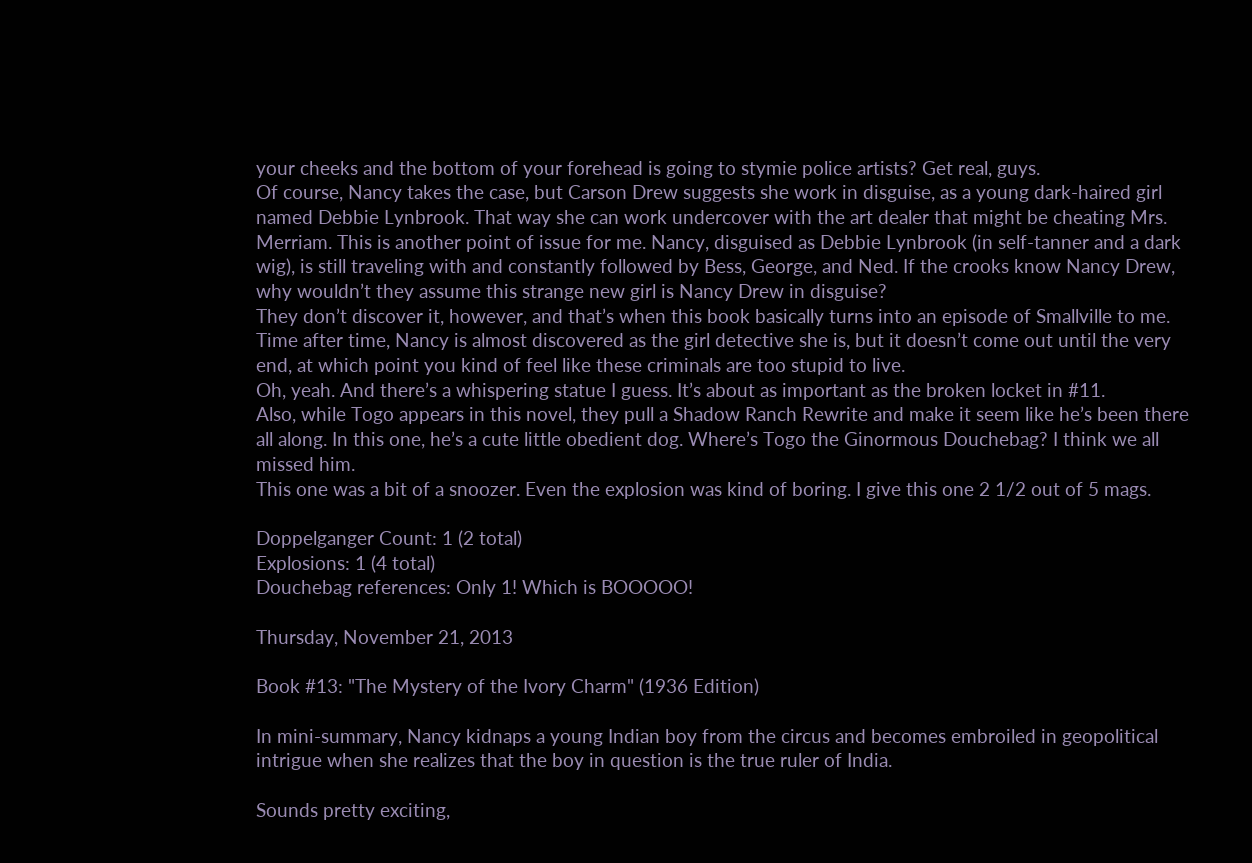your cheeks and the bottom of your forehead is going to stymie police artists? Get real, guys.
Of course, Nancy takes the case, but Carson Drew suggests she work in disguise, as a young dark-haired girl named Debbie Lynbrook. That way she can work undercover with the art dealer that might be cheating Mrs. Merriam. This is another point of issue for me. Nancy, disguised as Debbie Lynbrook (in self-tanner and a dark wig), is still traveling with and constantly followed by Bess, George, and Ned. If the crooks know Nancy Drew, why wouldn’t they assume this strange new girl is Nancy Drew in disguise?
They don’t discover it, however, and that’s when this book basically turns into an episode of Smallville to me. Time after time, Nancy is almost discovered as the girl detective she is, but it doesn’t come out until the very end, at which point you kind of feel like these criminals are too stupid to live.
Oh, yeah. And there’s a whispering statue I guess. It’s about as important as the broken locket in #11.
Also, while Togo appears in this novel, they pull a Shadow Ranch Rewrite and make it seem like he’s been there all along. In this one, he’s a cute little obedient dog. Where’s Togo the Ginormous Douchebag? I think we all missed him.
This one was a bit of a snoozer. Even the explosion was kind of boring. I give this one 2 1/2 out of 5 mags.

Doppelganger Count: 1 (2 total)
Explosions: 1 (4 total)
Douchebag references: Only 1! Which is BOOOOO!

Thursday, November 21, 2013

Book #13: "The Mystery of the Ivory Charm" (1936 Edition)

In mini-summary, Nancy kidnaps a young Indian boy from the circus and becomes embroiled in geopolitical intrigue when she realizes that the boy in question is the true ruler of India.

Sounds pretty exciting,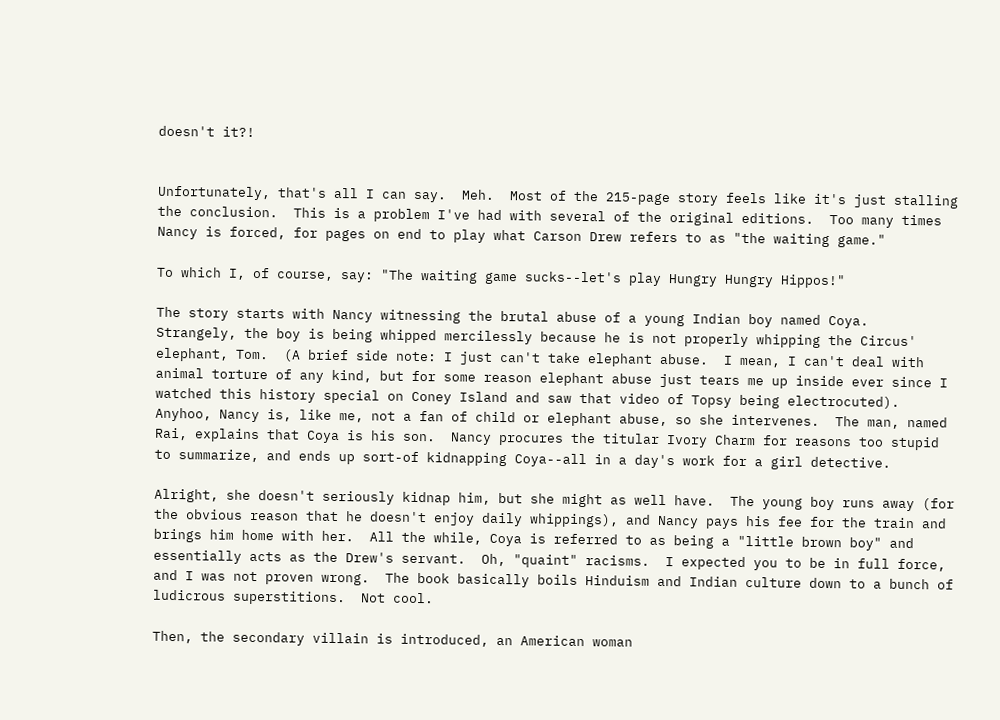doesn't it?!


Unfortunately, that's all I can say.  Meh.  Most of the 215-page story feels like it's just stalling the conclusion.  This is a problem I've had with several of the original editions.  Too many times Nancy is forced, for pages on end to play what Carson Drew refers to as "the waiting game."

To which I, of course, say: "The waiting game sucks--let's play Hungry Hungry Hippos!"

The story starts with Nancy witnessing the brutal abuse of a young Indian boy named Coya.  Strangely, the boy is being whipped mercilessly because he is not properly whipping the Circus' elephant, Tom.  (A brief side note: I just can't take elephant abuse.  I mean, I can't deal with animal torture of any kind, but for some reason elephant abuse just tears me up inside ever since I watched this history special on Coney Island and saw that video of Topsy being electrocuted).   Anyhoo, Nancy is, like me, not a fan of child or elephant abuse, so she intervenes.  The man, named Rai, explains that Coya is his son.  Nancy procures the titular Ivory Charm for reasons too stupid to summarize, and ends up sort-of kidnapping Coya--all in a day's work for a girl detective.

Alright, she doesn't seriously kidnap him, but she might as well have.  The young boy runs away (for the obvious reason that he doesn't enjoy daily whippings), and Nancy pays his fee for the train and brings him home with her.  All the while, Coya is referred to as being a "little brown boy" and essentially acts as the Drew's servant.  Oh, "quaint" racisms.  I expected you to be in full force, and I was not proven wrong.  The book basically boils Hinduism and Indian culture down to a bunch of ludicrous superstitions.  Not cool.

Then, the secondary villain is introduced, an American woman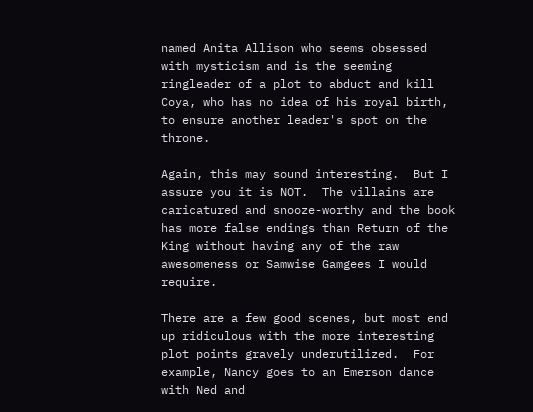named Anita Allison who seems obsessed with mysticism and is the seeming ringleader of a plot to abduct and kill Coya, who has no idea of his royal birth, to ensure another leader's spot on the throne.

Again, this may sound interesting.  But I assure you it is NOT.  The villains are caricatured and snooze-worthy and the book has more false endings than Return of the King without having any of the raw awesomeness or Samwise Gamgees I would require.

There are a few good scenes, but most end up ridiculous with the more interesting plot points gravely underutilized.  For example, Nancy goes to an Emerson dance with Ned and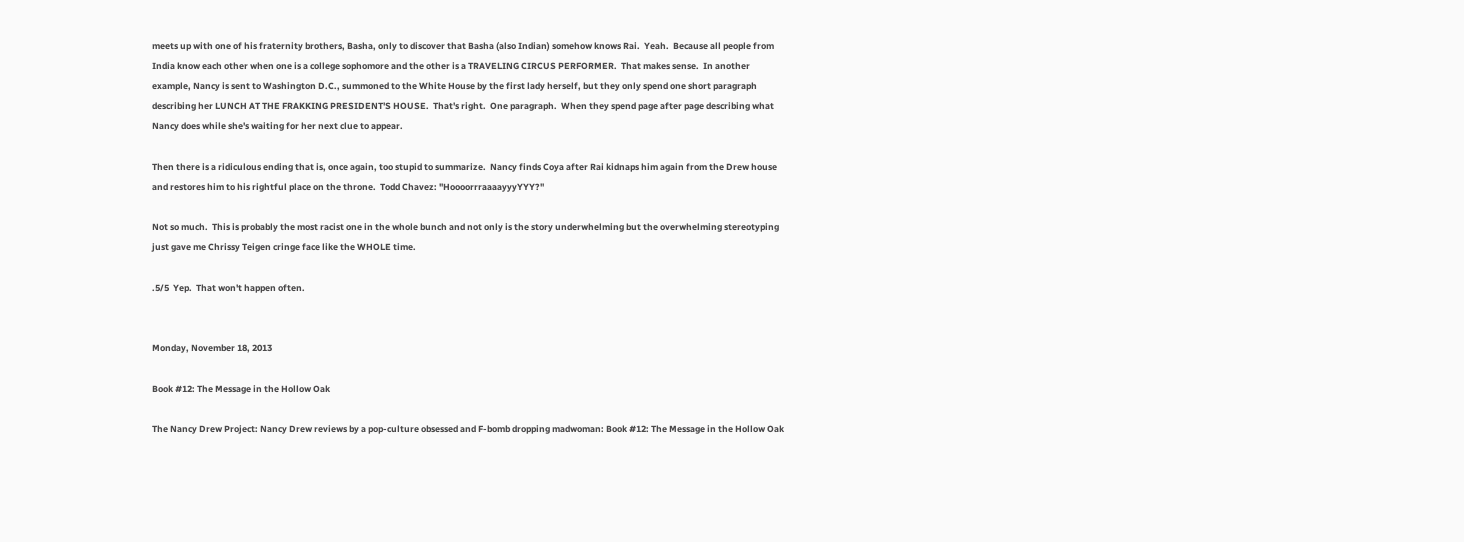meets up with one of his fraternity brothers, Basha, only to discover that Basha (also Indian) somehow knows Rai.  Yeah.  Because all people from India know each other when one is a college sophomore and the other is a TRAVELING CIRCUS PERFORMER.  That makes sense.  In another example, Nancy is sent to Washington D.C., summoned to the White House by the first lady herself, but they only spend one short paragraph describing her LUNCH AT THE FRAKKING PRESIDENT'S HOUSE.  That's right.  One paragraph.  When they spend page after page describing what Nancy does while she's waiting for her next clue to appear.

Then there is a ridiculous ending that is, once again, too stupid to summarize.  Nancy finds Coya after Rai kidnaps him again from the Drew house and restores him to his rightful place on the throne.  Todd Chavez: "HoooorrraaaayyyYYY?"

Not so much.  This is probably the most racist one in the whole bunch and not only is the story underwhelming but the overwhelming stereotyping just gave me Chrissy Teigen cringe face like the WHOLE time.

.5/5  Yep.  That won't happen often.


Monday, November 18, 2013

Book #12: The Message in the Hollow Oak

The Nancy Drew Project: Nancy Drew reviews by a pop-culture obsessed and F-bomb dropping madwoman: Book #12: The Message in the Hollow Oak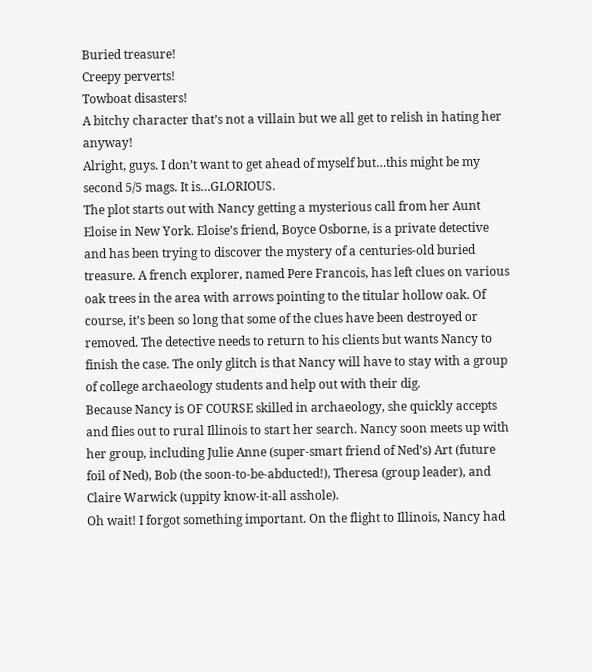Buried treasure!
Creepy perverts!
Towboat disasters!
A bitchy character that’s not a villain but we all get to relish in hating her anyway!
Alright, guys. I don’t want to get ahead of myself but…this might be my second 5/5 mags. It is…GLORIOUS.
The plot starts out with Nancy getting a mysterious call from her Aunt Eloise in New York. Eloise’s friend, Boyce Osborne, is a private detective and has been trying to discover the mystery of a centuries-old buried treasure. A french explorer, named Pere Francois, has left clues on various oak trees in the area with arrows pointing to the titular hollow oak. Of course, it’s been so long that some of the clues have been destroyed or removed. The detective needs to return to his clients but wants Nancy to finish the case. The only glitch is that Nancy will have to stay with a group of college archaeology students and help out with their dig.
Because Nancy is OF COURSE skilled in archaeology, she quickly accepts and flies out to rural Illinois to start her search. Nancy soon meets up with her group, including Julie Anne (super-smart friend of Ned’s) Art (future foil of Ned), Bob (the soon-to-be-abducted!), Theresa (group leader), and Claire Warwick (uppity know-it-all asshole).
Oh wait! I forgot something important. On the flight to Illinois, Nancy had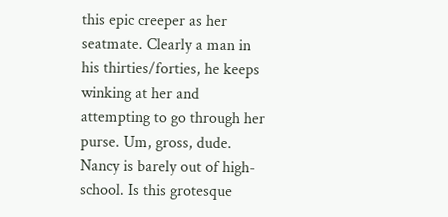this epic creeper as her seatmate. Clearly a man in his thirties/forties, he keeps winking at her and attempting to go through her purse. Um, gross, dude. Nancy is barely out of high-school. Is this grotesque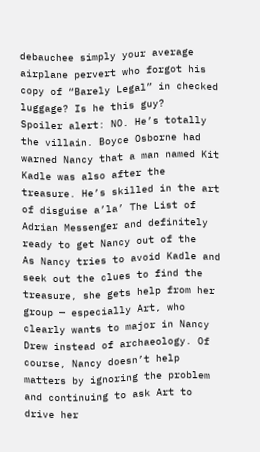debauchee simply your average airplane pervert who forgot his copy of “Barely Legal” in checked luggage? Is he this guy?
Spoiler alert: NO. He’s totally the villain. Boyce Osborne had warned Nancy that a man named Kit Kadle was also after the treasure. He’s skilled in the art of disguise a’la’ The List of Adrian Messenger and definitely ready to get Nancy out of the
As Nancy tries to avoid Kadle and seek out the clues to find the treasure, she gets help from her group — especially Art, who clearly wants to major in Nancy Drew instead of archaeology. Of course, Nancy doesn’t help matters by ignoring the problem and continuing to ask Art to drive her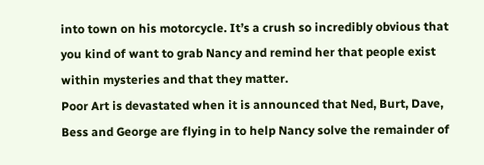into town on his motorcycle. It’s a crush so incredibly obvious that you kind of want to grab Nancy and remind her that people exist within mysteries and that they matter.
Poor Art is devastated when it is announced that Ned, Burt, Dave, Bess and George are flying in to help Nancy solve the remainder of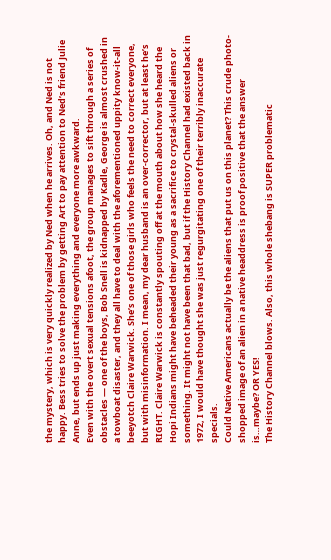the mystery, which is very quickly realized by Ned when he arrives. Oh, and Ned is not happy. Bess tries to solve the problem by getting Art to pay attention to Ned’s friend Julie Anne, but ends up just making everything and everyone more awkward.
Even with the overt sexual tensions afoot, the group manages to sift through a series of obstacles — one of the boys, Bob Snell is kidnapped by Kadle, George is almost crushed in a towboat disaster, and they all have to deal with the aforementioned uppity know-it-all beeyotch Claire Warwick. She’s one of those girls who feels the need to correct everyone, but with misinformation. I mean, my dear husband is an over-corrector, but at least he’s RIGHT. Claire Warwick is constantly spouting off at the mouth about how she heard the Hopi Indians might have beheaded their young as a sacrifice to crystal-skulled aliens or something. It might not have been that bad, but if the History Channel had existed back in 1972, I would have thought she was just regurgitating one of their terribly inaccurate specials.
Could Native Americans actually be the aliens that put us on this planet? This crude photo-shopped image of an alien in a native headdress is proof positive that the answer is…maybe? OR YES!
The History Channel blows. Also, this whole shebang is SUPER problematic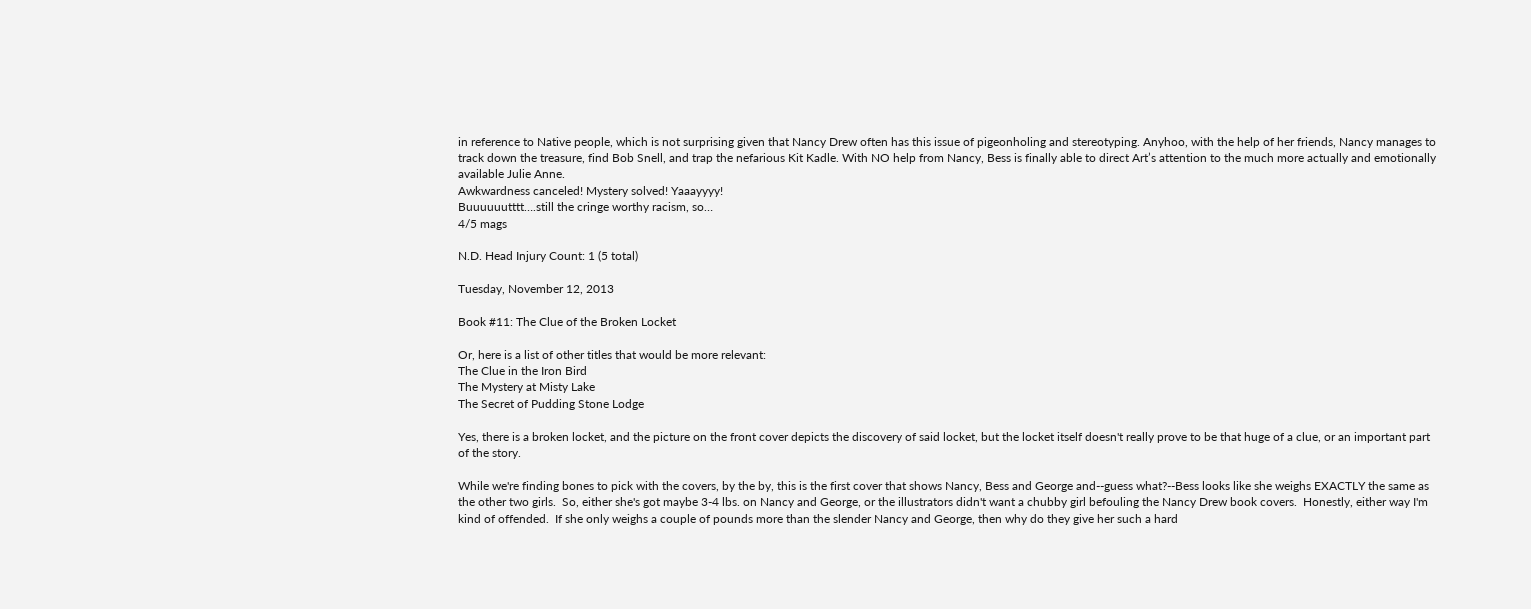in reference to Native people, which is not surprising given that Nancy Drew often has this issue of pigeonholing and stereotyping. Anyhoo, with the help of her friends, Nancy manages to track down the treasure, find Bob Snell, and trap the nefarious Kit Kadle. With NO help from Nancy, Bess is finally able to direct Art’s attention to the much more actually and emotionally available Julie Anne.
Awkwardness canceled! Mystery solved! Yaaayyyy!
Buuuuuutttt….still the cringe worthy racism, so…
4/5 mags

N.D. Head Injury Count: 1 (5 total)

Tuesday, November 12, 2013

Book #11: The Clue of the Broken Locket

Or, here is a list of other titles that would be more relevant:
The Clue in the Iron Bird
The Mystery at Misty Lake
The Secret of Pudding Stone Lodge

Yes, there is a broken locket, and the picture on the front cover depicts the discovery of said locket, but the locket itself doesn't really prove to be that huge of a clue, or an important part of the story.

While we're finding bones to pick with the covers, by the by, this is the first cover that shows Nancy, Bess and George and--guess what?--Bess looks like she weighs EXACTLY the same as the other two girls.  So, either she's got maybe 3-4 lbs. on Nancy and George, or the illustrators didn't want a chubby girl befouling the Nancy Drew book covers.  Honestly, either way I'm kind of offended.  If she only weighs a couple of pounds more than the slender Nancy and George, then why do they give her such a hard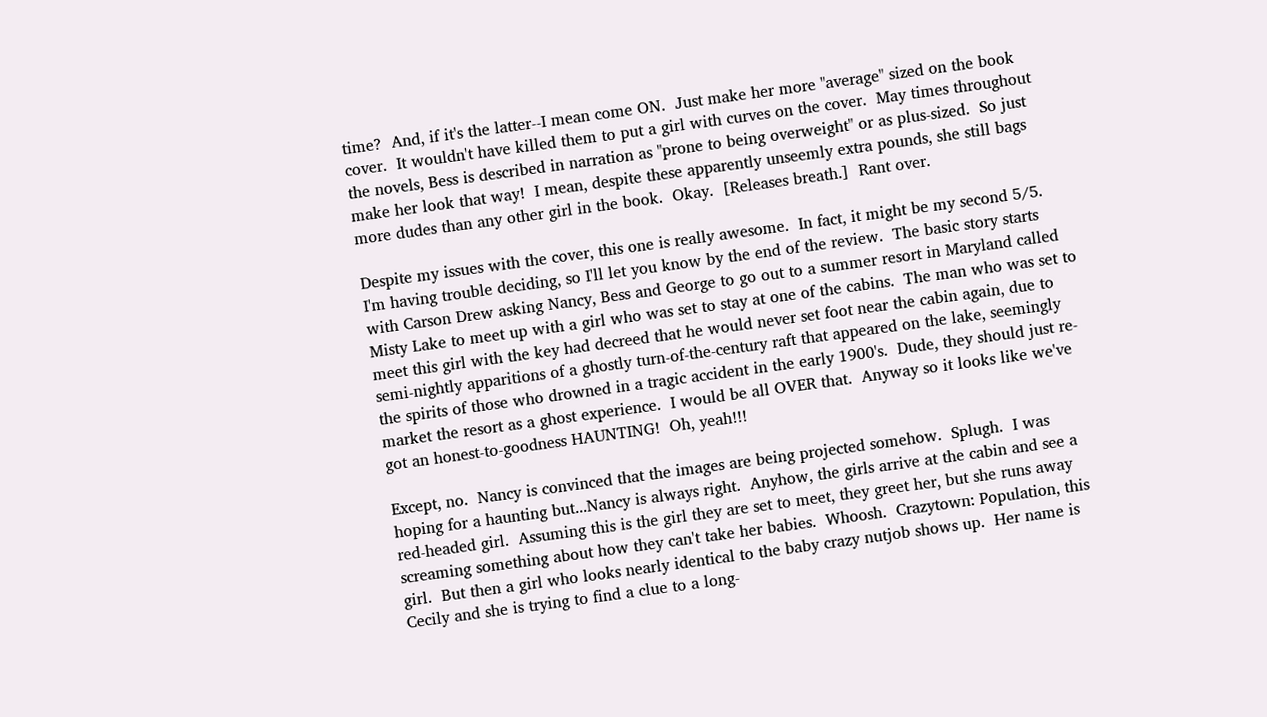time?  And, if it's the latter--I mean come ON.  Just make her more "average" sized on the book cover.  It wouldn't have killed them to put a girl with curves on the cover.  May times throughout the novels, Bess is described in narration as "prone to being overweight" or as plus-sized.  So just make her look that way!  I mean, despite these apparently unseemly extra pounds, she still bags more dudes than any other girl in the book.  Okay.  [Releases breath.]  Rant over.

Despite my issues with the cover, this one is really awesome.  In fact, it might be my second 5/5.  I'm having trouble deciding, so I'll let you know by the end of the review.  The basic story starts with Carson Drew asking Nancy, Bess and George to go out to a summer resort in Maryland called Misty Lake to meet up with a girl who was set to stay at one of the cabins.  The man who was set to meet this girl with the key had decreed that he would never set foot near the cabin again, due to semi-nightly apparitions of a ghostly turn-of-the-century raft that appeared on the lake, seemingly the spirits of those who drowned in a tragic accident in the early 1900's.  Dude, they should just re-market the resort as a ghost experience.  I would be all OVER that.  Anyway so it looks like we've got an honest-to-goodness HAUNTING!  Oh, yeah!!!

Except, no.  Nancy is convinced that the images are being projected somehow.  Splugh.  I was hoping for a haunting but...Nancy is always right.  Anyhow, the girls arrive at the cabin and see a red-headed girl.  Assuming this is the girl they are set to meet, they greet her, but she runs away screaming something about how they can't take her babies.  Whoosh.  Crazytown: Population, this girl.  But then a girl who looks nearly identical to the baby crazy nutjob shows up.  Her name is Cecily and she is trying to find a clue to a long-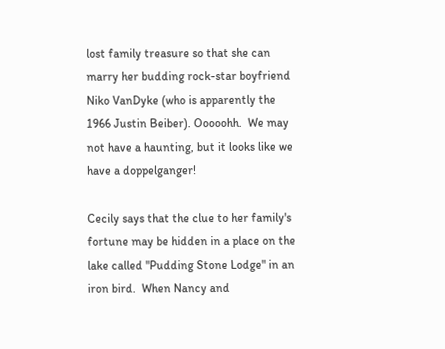lost family treasure so that she can marry her budding rock-star boyfriend Niko VanDyke (who is apparently the 1966 Justin Beiber). Ooooohh.  We may not have a haunting, but it looks like we have a doppelganger!

Cecily says that the clue to her family's fortune may be hidden in a place on the lake called "Pudding Stone Lodge" in an iron bird.  When Nancy and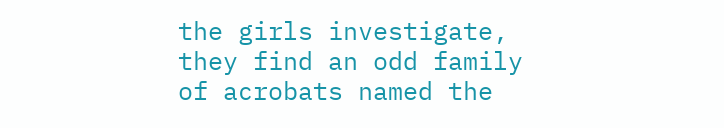the girls investigate, they find an odd family of acrobats named the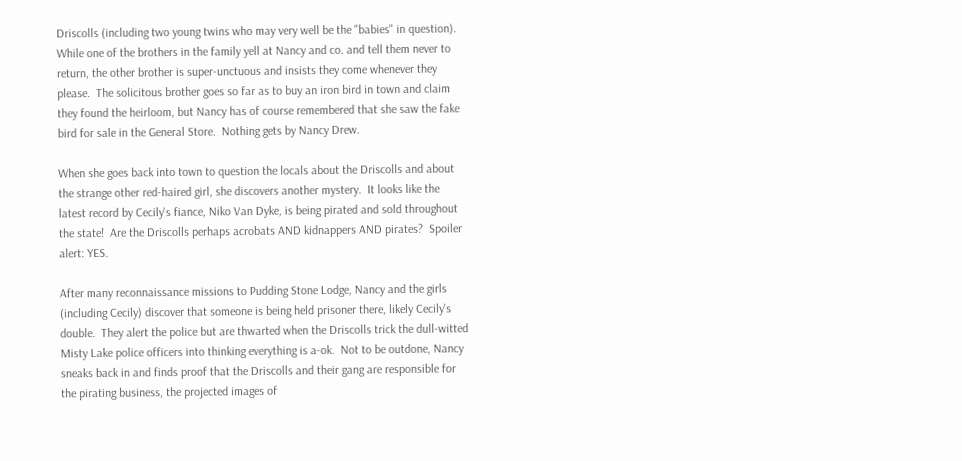Driscolls (including two young twins who may very well be the "babies" in question).  While one of the brothers in the family yell at Nancy and co. and tell them never to return, the other brother is super-unctuous and insists they come whenever they please.  The solicitous brother goes so far as to buy an iron bird in town and claim they found the heirloom, but Nancy has of course remembered that she saw the fake bird for sale in the General Store.  Nothing gets by Nancy Drew.

When she goes back into town to question the locals about the Driscolls and about the strange other red-haired girl, she discovers another mystery.  It looks like the latest record by Cecily's fiance, Niko Van Dyke, is being pirated and sold throughout the state!  Are the Driscolls perhaps acrobats AND kidnappers AND pirates?  Spoiler alert: YES.

After many reconnaissance missions to Pudding Stone Lodge, Nancy and the girls (including Cecily) discover that someone is being held prisoner there, likely Cecily's double.  They alert the police but are thwarted when the Driscolls trick the dull-witted Misty Lake police officers into thinking everything is a-ok.  Not to be outdone, Nancy sneaks back in and finds proof that the Driscolls and their gang are responsible for the pirating business, the projected images of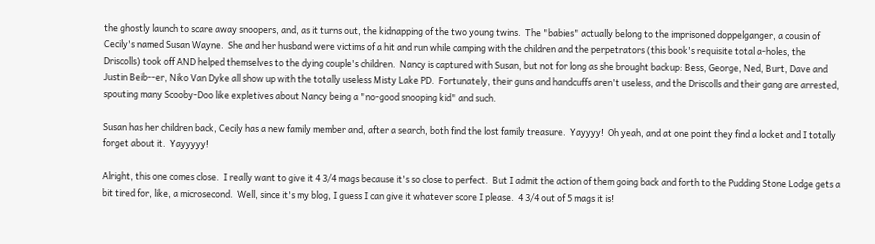the ghostly launch to scare away snoopers, and, as it turns out, the kidnapping of the two young twins.  The "babies" actually belong to the imprisoned doppelganger, a cousin of Cecily's named Susan Wayne.  She and her husband were victims of a hit and run while camping with the children and the perpetrators (this book's requisite total a-holes, the Driscolls) took off AND helped themselves to the dying couple's children.  Nancy is captured with Susan, but not for long as she brought backup: Bess, George, Ned, Burt, Dave and Justin Beib--er, Niko Van Dyke all show up with the totally useless Misty Lake PD.  Fortunately, their guns and handcuffs aren't useless, and the Driscolls and their gang are arrested, spouting many Scooby-Doo like expletives about Nancy being a "no-good snooping kid" and such.

Susan has her children back, Cecily has a new family member and, after a search, both find the lost family treasure.  Yayyyy!  Oh yeah, and at one point they find a locket and I totally forget about it.  Yayyyyy!

Alright, this one comes close.  I really want to give it 4 3/4 mags because it's so close to perfect.  But I admit the action of them going back and forth to the Pudding Stone Lodge gets a bit tired for, like, a microsecond.  Well, since it's my blog, I guess I can give it whatever score I please.  4 3/4 out of 5 mags it is!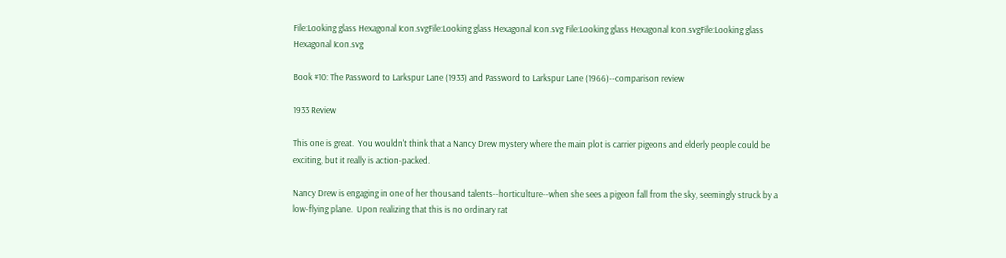File:Looking glass Hexagonal Icon.svgFile:Looking glass Hexagonal Icon.svg File:Looking glass Hexagonal Icon.svgFile:Looking glass Hexagonal Icon.svg

Book #10: The Password to Larkspur Lane (1933) and Password to Larkspur Lane (1966)--comparison review

1933 Review

This one is great.  You wouldn't think that a Nancy Drew mystery where the main plot is carrier pigeons and elderly people could be exciting, but it really is action-packed.

Nancy Drew is engaging in one of her thousand talents--horticulture--when she sees a pigeon fall from the sky, seemingly struck by a low-flying plane.  Upon realizing that this is no ordinary rat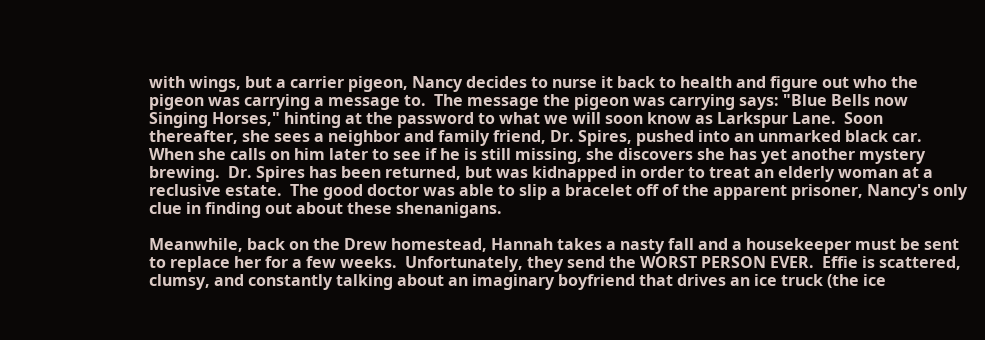with wings, but a carrier pigeon, Nancy decides to nurse it back to health and figure out who the pigeon was carrying a message to.  The message the pigeon was carrying says: "Blue Bells now Singing Horses," hinting at the password to what we will soon know as Larkspur Lane.  Soon thereafter, she sees a neighbor and family friend, Dr. Spires, pushed into an unmarked black car.  When she calls on him later to see if he is still missing, she discovers she has yet another mystery brewing.  Dr. Spires has been returned, but was kidnapped in order to treat an elderly woman at a reclusive estate.  The good doctor was able to slip a bracelet off of the apparent prisoner, Nancy's only clue in finding out about these shenanigans.

Meanwhile, back on the Drew homestead, Hannah takes a nasty fall and a housekeeper must be sent to replace her for a few weeks.  Unfortunately, they send the WORST PERSON EVER.  Effie is scattered, clumsy, and constantly talking about an imaginary boyfriend that drives an ice truck (the ice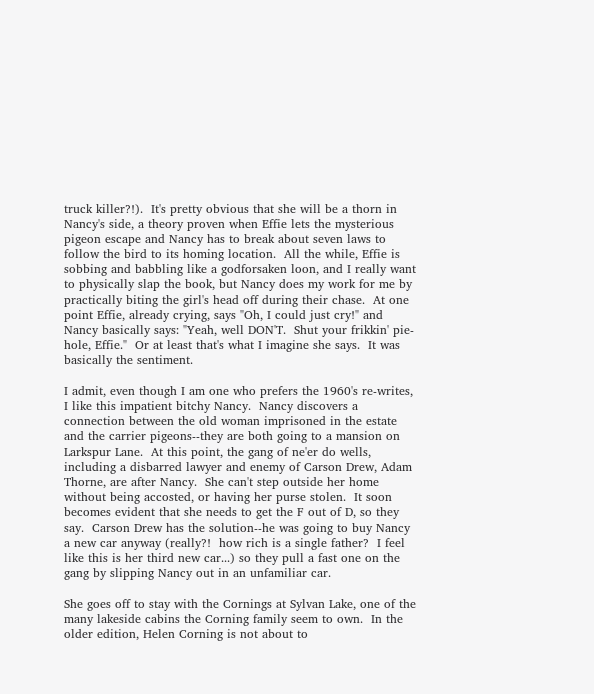truck killer?!).  It's pretty obvious that she will be a thorn in Nancy's side, a theory proven when Effie lets the mysterious pigeon escape and Nancy has to break about seven laws to follow the bird to its homing location.  All the while, Effie is sobbing and babbling like a godforsaken loon, and I really want to physically slap the book, but Nancy does my work for me by practically biting the girl's head off during their chase.  At one point Effie, already crying, says "Oh, I could just cry!" and Nancy basically says: "Yeah, well DON'T.  Shut your frikkin' pie-hole, Effie."  Or at least that's what I imagine she says.  It was basically the sentiment.

I admit, even though I am one who prefers the 1960's re-writes, I like this impatient bitchy Nancy.  Nancy discovers a connection between the old woman imprisoned in the estate and the carrier pigeons--they are both going to a mansion on Larkspur Lane.  At this point, the gang of ne'er do wells, including a disbarred lawyer and enemy of Carson Drew, Adam Thorne, are after Nancy.  She can't step outside her home without being accosted, or having her purse stolen.  It soon becomes evident that she needs to get the F out of D, so they say.  Carson Drew has the solution--he was going to buy Nancy a new car anyway (really?!  how rich is a single father?  I feel like this is her third new car...) so they pull a fast one on the gang by slipping Nancy out in an unfamiliar car.

She goes off to stay with the Cornings at Sylvan Lake, one of the many lakeside cabins the Corning family seem to own.  In the older edition, Helen Corning is not about to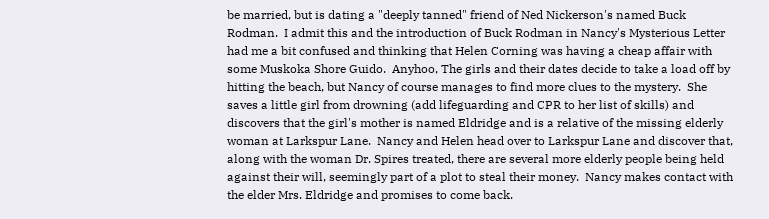be married, but is dating a "deeply tanned" friend of Ned Nickerson's named Buck Rodman.  I admit this and the introduction of Buck Rodman in Nancy's Mysterious Letter had me a bit confused and thinking that Helen Corning was having a cheap affair with some Muskoka Shore Guido.  Anyhoo, The girls and their dates decide to take a load off by hitting the beach, but Nancy of course manages to find more clues to the mystery.  She saves a little girl from drowning (add lifeguarding and CPR to her list of skills) and discovers that the girl's mother is named Eldridge and is a relative of the missing elderly woman at Larkspur Lane.  Nancy and Helen head over to Larkspur Lane and discover that, along with the woman Dr. Spires treated, there are several more elderly people being held against their will, seemingly part of a plot to steal their money.  Nancy makes contact with the elder Mrs. Eldridge and promises to come back.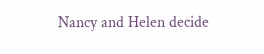Nancy and Helen decide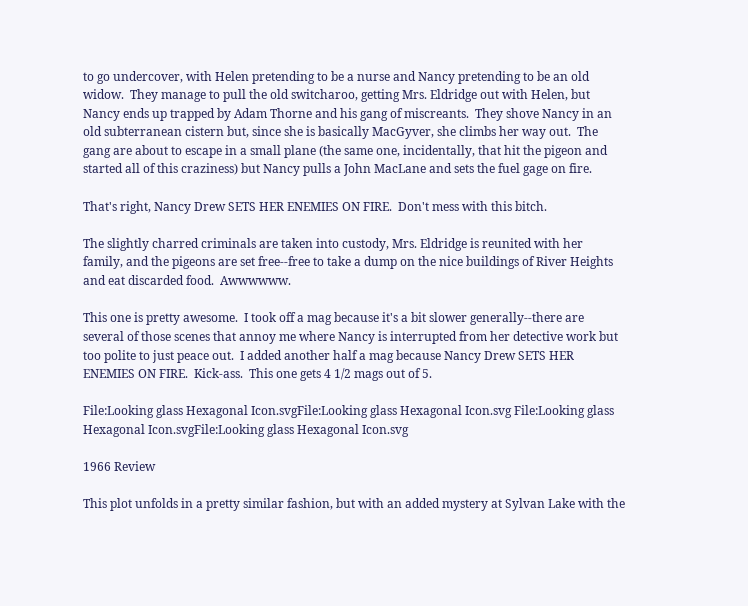to go undercover, with Helen pretending to be a nurse and Nancy pretending to be an old widow.  They manage to pull the old switcharoo, getting Mrs. Eldridge out with Helen, but Nancy ends up trapped by Adam Thorne and his gang of miscreants.  They shove Nancy in an old subterranean cistern but, since she is basically MacGyver, she climbs her way out.  The gang are about to escape in a small plane (the same one, incidentally, that hit the pigeon and started all of this craziness) but Nancy pulls a John MacLane and sets the fuel gage on fire.

That's right, Nancy Drew SETS HER ENEMIES ON FIRE.  Don't mess with this bitch.

The slightly charred criminals are taken into custody, Mrs. Eldridge is reunited with her family, and the pigeons are set free--free to take a dump on the nice buildings of River Heights and eat discarded food.  Awwwwww.

This one is pretty awesome.  I took off a mag because it's a bit slower generally--there are several of those scenes that annoy me where Nancy is interrupted from her detective work but too polite to just peace out.  I added another half a mag because Nancy Drew SETS HER ENEMIES ON FIRE.  Kick-ass.  This one gets 4 1/2 mags out of 5.

File:Looking glass Hexagonal Icon.svgFile:Looking glass Hexagonal Icon.svg File:Looking glass Hexagonal Icon.svgFile:Looking glass Hexagonal Icon.svg

1966 Review

This plot unfolds in a pretty similar fashion, but with an added mystery at Sylvan Lake with the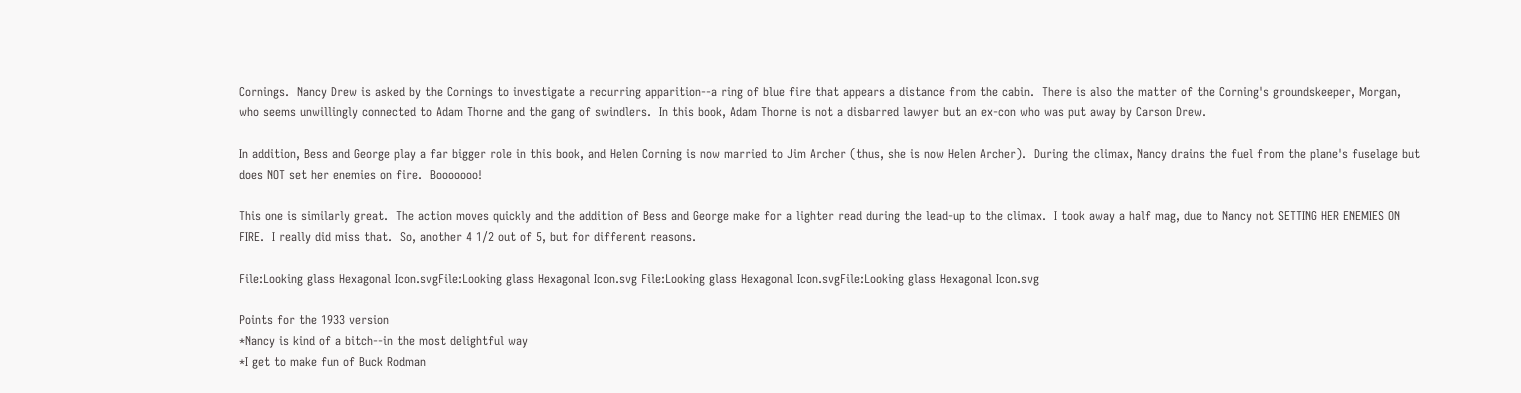Cornings.  Nancy Drew is asked by the Cornings to investigate a recurring apparition--a ring of blue fire that appears a distance from the cabin.  There is also the matter of the Corning's groundskeeper, Morgan, who seems unwillingly connected to Adam Thorne and the gang of swindlers.  In this book, Adam Thorne is not a disbarred lawyer but an ex-con who was put away by Carson Drew.

In addition, Bess and George play a far bigger role in this book, and Helen Corning is now married to Jim Archer (thus, she is now Helen Archer).  During the climax, Nancy drains the fuel from the plane's fuselage but does NOT set her enemies on fire.  Booooooo!

This one is similarly great.  The action moves quickly and the addition of Bess and George make for a lighter read during the lead-up to the climax.  I took away a half mag, due to Nancy not SETTING HER ENEMIES ON FIRE.  I really did miss that.  So, another 4 1/2 out of 5, but for different reasons.

File:Looking glass Hexagonal Icon.svgFile:Looking glass Hexagonal Icon.svg File:Looking glass Hexagonal Icon.svgFile:Looking glass Hexagonal Icon.svg

Points for the 1933 version
*Nancy is kind of a bitch--in the most delightful way
*I get to make fun of Buck Rodman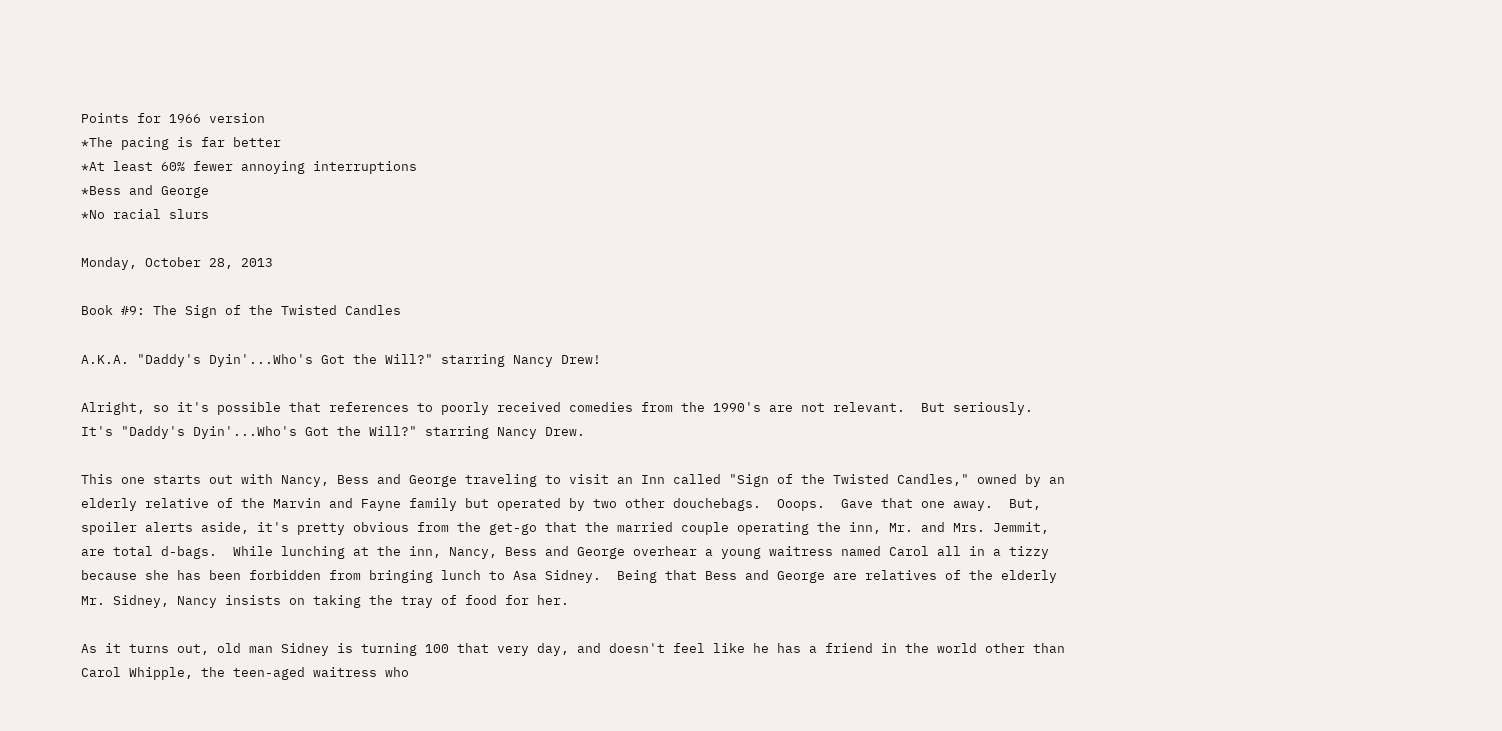Points for 1966 version
*The pacing is far better
*At least 60% fewer annoying interruptions
*Bess and George
*No racial slurs

Monday, October 28, 2013

Book #9: The Sign of the Twisted Candles

A.K.A. "Daddy's Dyin'...Who's Got the Will?" starring Nancy Drew!

Alright, so it's possible that references to poorly received comedies from the 1990's are not relevant.  But seriously.  It's "Daddy's Dyin'...Who's Got the Will?" starring Nancy Drew.

This one starts out with Nancy, Bess and George traveling to visit an Inn called "Sign of the Twisted Candles," owned by an elderly relative of the Marvin and Fayne family but operated by two other douchebags.  Ooops.  Gave that one away.  But, spoiler alerts aside, it's pretty obvious from the get-go that the married couple operating the inn, Mr. and Mrs. Jemmit, are total d-bags.  While lunching at the inn, Nancy, Bess and George overhear a young waitress named Carol all in a tizzy because she has been forbidden from bringing lunch to Asa Sidney.  Being that Bess and George are relatives of the elderly Mr. Sidney, Nancy insists on taking the tray of food for her.

As it turns out, old man Sidney is turning 100 that very day, and doesn't feel like he has a friend in the world other than Carol Whipple, the teen-aged waitress who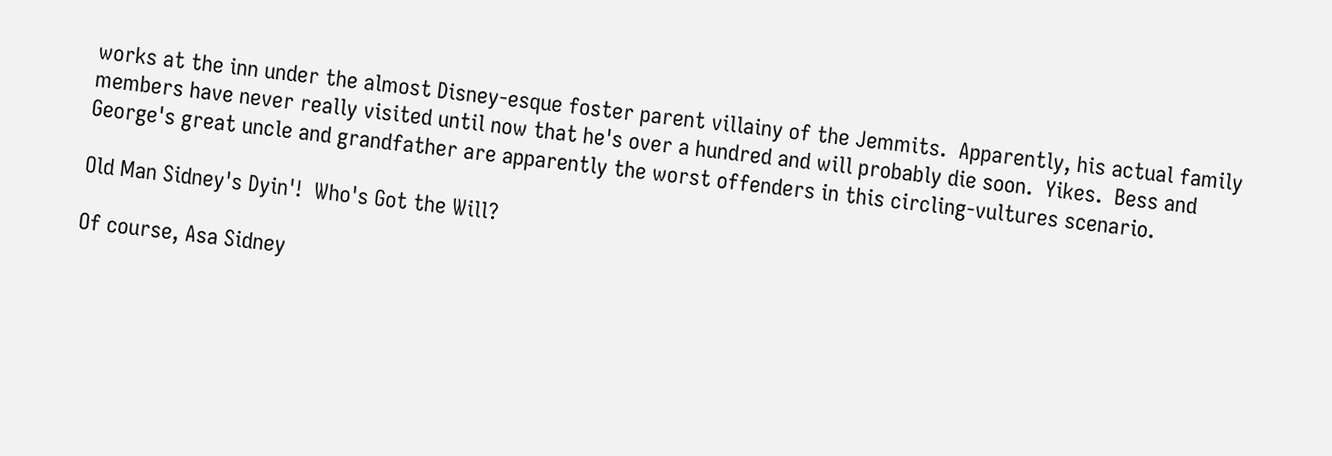works at the inn under the almost Disney-esque foster parent villainy of the Jemmits.  Apparently, his actual family members have never really visited until now that he's over a hundred and will probably die soon.  Yikes.  Bess and George's great uncle and grandfather are apparently the worst offenders in this circling-vultures scenario.

Old Man Sidney's Dyin'!  Who's Got the Will?

Of course, Asa Sidney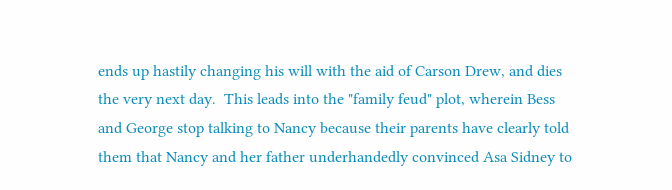ends up hastily changing his will with the aid of Carson Drew, and dies the very next day.  This leads into the "family feud" plot, wherein Bess and George stop talking to Nancy because their parents have clearly told them that Nancy and her father underhandedly convinced Asa Sidney to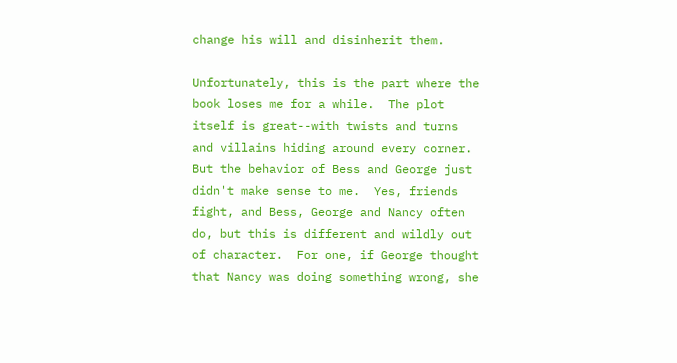change his will and disinherit them.

Unfortunately, this is the part where the book loses me for a while.  The plot itself is great--with twists and turns and villains hiding around every corner.  But the behavior of Bess and George just didn't make sense to me.  Yes, friends fight, and Bess, George and Nancy often do, but this is different and wildly out of character.  For one, if George thought that Nancy was doing something wrong, she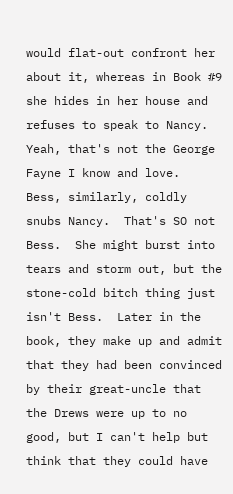would flat-out confront her about it, whereas in Book #9 she hides in her house and refuses to speak to Nancy.  Yeah, that's not the George Fayne I know and love.  Bess, similarly, coldly snubs Nancy.  That's SO not Bess.  She might burst into tears and storm out, but the stone-cold bitch thing just isn't Bess.  Later in the book, they make up and admit that they had been convinced by their great-uncle that the Drews were up to no good, but I can't help but think that they could have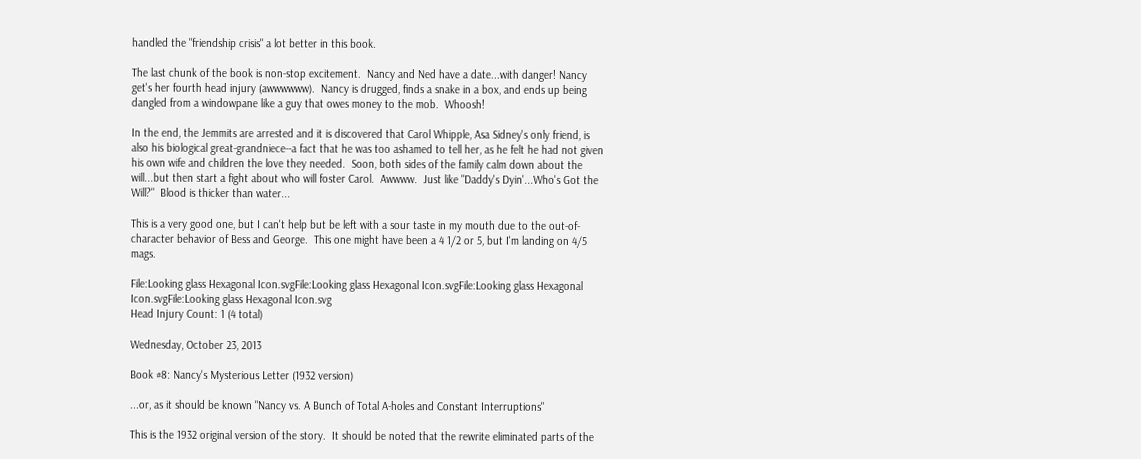handled the "friendship crisis" a lot better in this book.

The last chunk of the book is non-stop excitement.  Nancy and Ned have a date...with danger! Nancy get's her fourth head injury (awwwwww).  Nancy is drugged, finds a snake in a box, and ends up being dangled from a windowpane like a guy that owes money to the mob.  Whoosh!

In the end, the Jemmits are arrested and it is discovered that Carol Whipple, Asa Sidney's only friend, is also his biological great-grandniece--a fact that he was too ashamed to tell her, as he felt he had not given his own wife and children the love they needed.  Soon, both sides of the family calm down about the will...but then start a fight about who will foster Carol.  Awwww.  Just like "Daddy's Dyin'...Who's Got the Will?"  Blood is thicker than water...

This is a very good one, but I can't help but be left with a sour taste in my mouth due to the out-of-character behavior of Bess and George.  This one might have been a 4 1/2 or 5, but I'm landing on 4/5 mags.

File:Looking glass Hexagonal Icon.svgFile:Looking glass Hexagonal Icon.svgFile:Looking glass Hexagonal Icon.svgFile:Looking glass Hexagonal Icon.svg
Head Injury Count: 1 (4 total)

Wednesday, October 23, 2013

Book #8: Nancy's Mysterious Letter (1932 version)

...or, as it should be known "Nancy vs. A Bunch of Total A-holes and Constant Interruptions"

This is the 1932 original version of the story.  It should be noted that the rewrite eliminated parts of the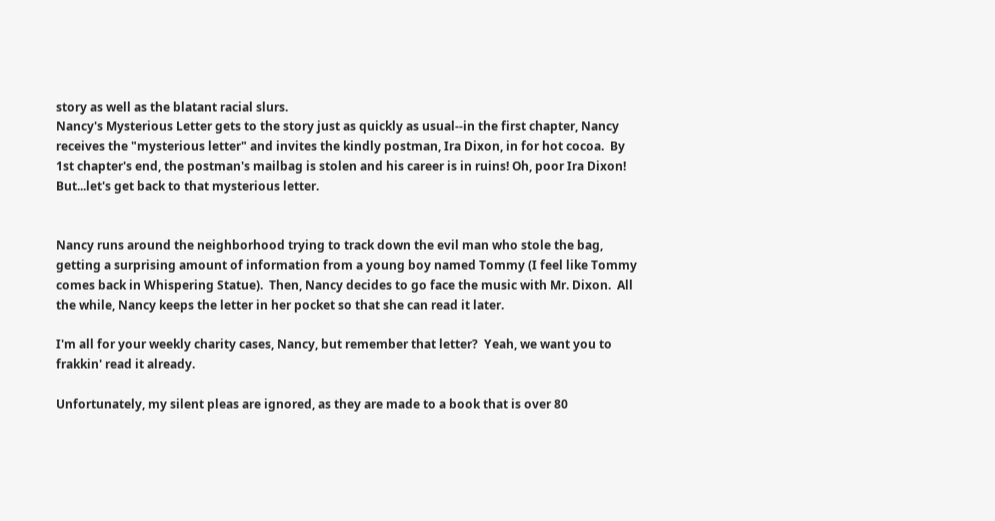story as well as the blatant racial slurs.
Nancy's Mysterious Letter gets to the story just as quickly as usual--in the first chapter, Nancy receives the "mysterious letter" and invites the kindly postman, Ira Dixon, in for hot cocoa.  By 1st chapter's end, the postman's mailbag is stolen and his career is in ruins! Oh, poor Ira Dixon! But...let's get back to that mysterious letter.


Nancy runs around the neighborhood trying to track down the evil man who stole the bag, getting a surprising amount of information from a young boy named Tommy (I feel like Tommy comes back in Whispering Statue).  Then, Nancy decides to go face the music with Mr. Dixon.  All the while, Nancy keeps the letter in her pocket so that she can read it later.

I'm all for your weekly charity cases, Nancy, but remember that letter?  Yeah, we want you to frakkin' read it already.

Unfortunately, my silent pleas are ignored, as they are made to a book that is over 80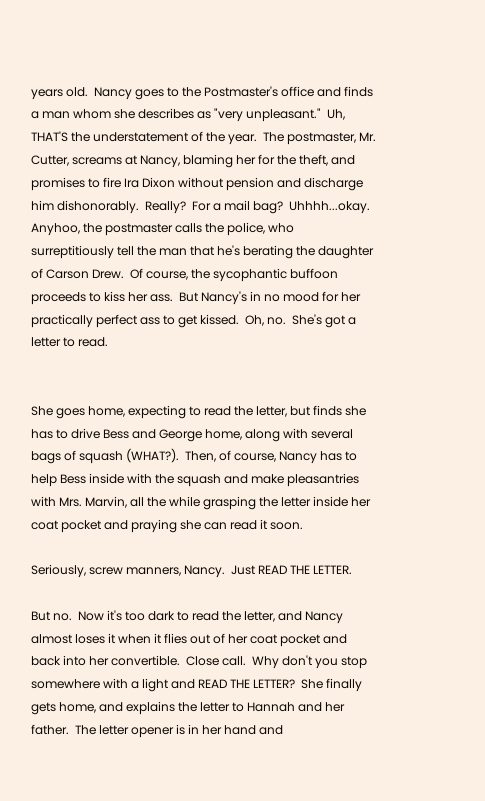years old.  Nancy goes to the Postmaster's office and finds a man whom she describes as "very unpleasant."  Uh, THAT'S the understatement of the year.  The postmaster, Mr. Cutter, screams at Nancy, blaming her for the theft, and promises to fire Ira Dixon without pension and discharge him dishonorably.  Really?  For a mail bag?  Uhhhh...okay.  Anyhoo, the postmaster calls the police, who surreptitiously tell the man that he's berating the daughter of Carson Drew.  Of course, the sycophantic buffoon proceeds to kiss her ass.  But Nancy's in no mood for her practically perfect ass to get kissed.  Oh, no.  She's got a letter to read.


She goes home, expecting to read the letter, but finds she has to drive Bess and George home, along with several bags of squash (WHAT?).  Then, of course, Nancy has to help Bess inside with the squash and make pleasantries with Mrs. Marvin, all the while grasping the letter inside her coat pocket and praying she can read it soon.

Seriously, screw manners, Nancy.  Just READ THE LETTER.

But no.  Now it's too dark to read the letter, and Nancy almost loses it when it flies out of her coat pocket and back into her convertible.  Close call.  Why don't you stop somewhere with a light and READ THE LETTER?  She finally gets home, and explains the letter to Hannah and her father.  The letter opener is in her hand and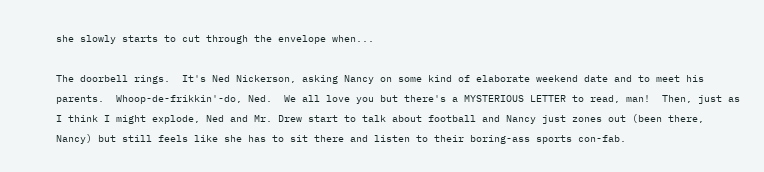she slowly starts to cut through the envelope when...

The doorbell rings.  It's Ned Nickerson, asking Nancy on some kind of elaborate weekend date and to meet his parents.  Whoop-de-frikkin'-do, Ned.  We all love you but there's a MYSTERIOUS LETTER to read, man!  Then, just as I think I might explode, Ned and Mr. Drew start to talk about football and Nancy just zones out (been there, Nancy) but still feels like she has to sit there and listen to their boring-ass sports con-fab.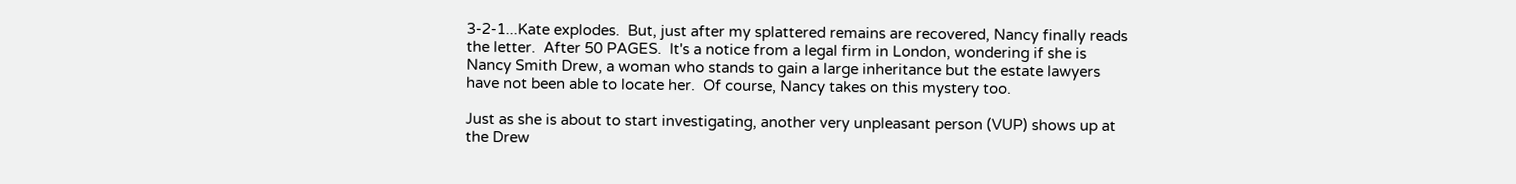3-2-1...Kate explodes.  But, just after my splattered remains are recovered, Nancy finally reads the letter.  After 50 PAGES.  It's a notice from a legal firm in London, wondering if she is Nancy Smith Drew, a woman who stands to gain a large inheritance but the estate lawyers have not been able to locate her.  Of course, Nancy takes on this mystery too.

Just as she is about to start investigating, another very unpleasant person (VUP) shows up at the Drew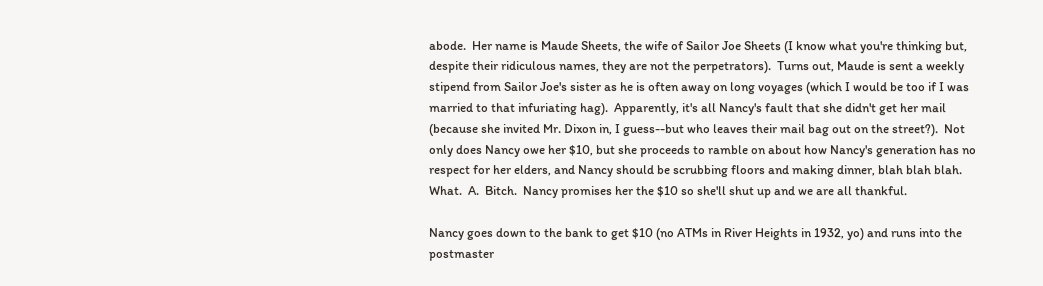abode.  Her name is Maude Sheets, the wife of Sailor Joe Sheets (I know what you're thinking but, despite their ridiculous names, they are not the perpetrators).  Turns out, Maude is sent a weekly stipend from Sailor Joe's sister as he is often away on long voyages (which I would be too if I was married to that infuriating hag).  Apparently, it's all Nancy's fault that she didn't get her mail (because she invited Mr. Dixon in, I guess--but who leaves their mail bag out on the street?).  Not only does Nancy owe her $10, but she proceeds to ramble on about how Nancy's generation has no respect for her elders, and Nancy should be scrubbing floors and making dinner, blah blah blah.  What.  A.  Bitch.  Nancy promises her the $10 so she'll shut up and we are all thankful.

Nancy goes down to the bank to get $10 (no ATMs in River Heights in 1932, yo) and runs into the postmaster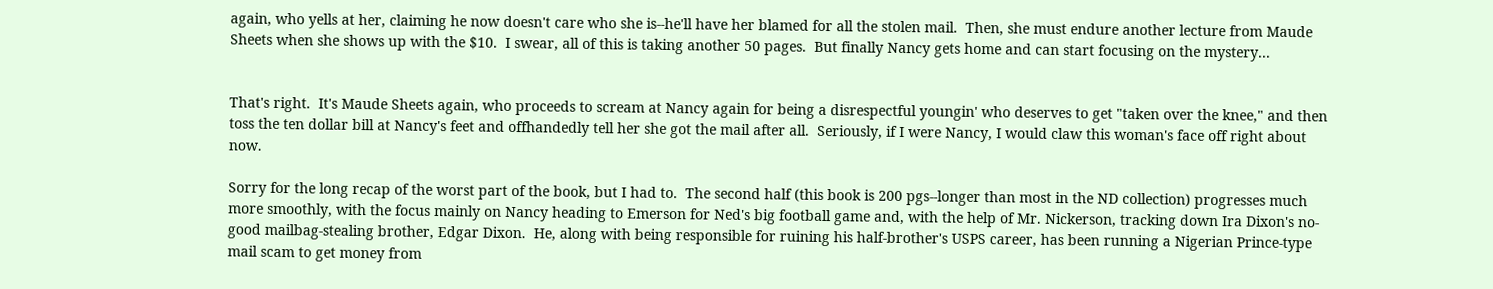again, who yells at her, claiming he now doesn't care who she is--he'll have her blamed for all the stolen mail.  Then, she must endure another lecture from Maude Sheets when she shows up with the $10.  I swear, all of this is taking another 50 pages.  But finally Nancy gets home and can start focusing on the mystery...


That's right.  It's Maude Sheets again, who proceeds to scream at Nancy again for being a disrespectful youngin' who deserves to get "taken over the knee," and then toss the ten dollar bill at Nancy's feet and offhandedly tell her she got the mail after all.  Seriously, if I were Nancy, I would claw this woman's face off right about now.

Sorry for the long recap of the worst part of the book, but I had to.  The second half (this book is 200 pgs--longer than most in the ND collection) progresses much more smoothly, with the focus mainly on Nancy heading to Emerson for Ned's big football game and, with the help of Mr. Nickerson, tracking down Ira Dixon's no-good mailbag-stealing brother, Edgar Dixon.  He, along with being responsible for ruining his half-brother's USPS career, has been running a Nigerian Prince-type mail scam to get money from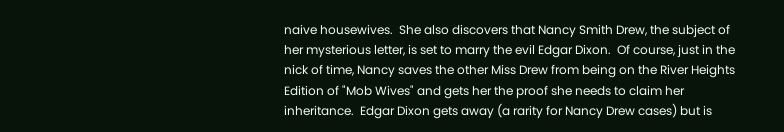naive housewives.  She also discovers that Nancy Smith Drew, the subject of her mysterious letter, is set to marry the evil Edgar Dixon.  Of course, just in the nick of time, Nancy saves the other Miss Drew from being on the River Heights Edition of "Mob Wives" and gets her the proof she needs to claim her inheritance.  Edgar Dixon gets away (a rarity for Nancy Drew cases) but is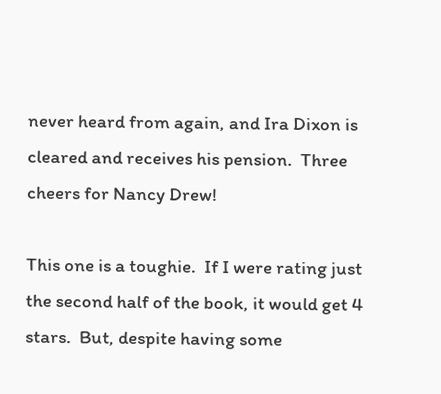never heard from again, and Ira Dixon is cleared and receives his pension.  Three cheers for Nancy Drew!

This one is a toughie.  If I were rating just the second half of the book, it would get 4 stars.  But, despite having some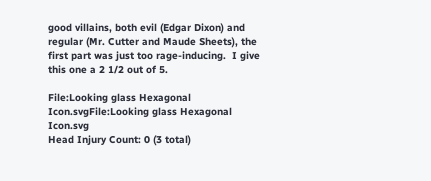good villains, both evil (Edgar Dixon) and regular (Mr. Cutter and Maude Sheets), the first part was just too rage-inducing.  I give this one a 2 1/2 out of 5.

File:Looking glass Hexagonal Icon.svgFile:Looking glass Hexagonal Icon.svg
Head Injury Count: 0 (3 total)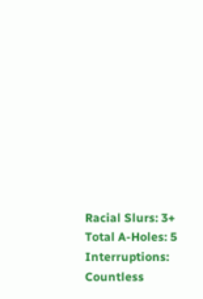Racial Slurs: 3+
Total A-Holes: 5
Interruptions: Countless